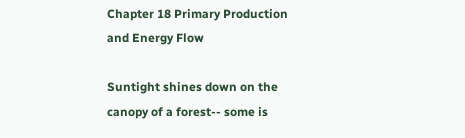Chapter 18 Primary Production and Energy Flow

Suntight shines down on the canopy of a forest-- some is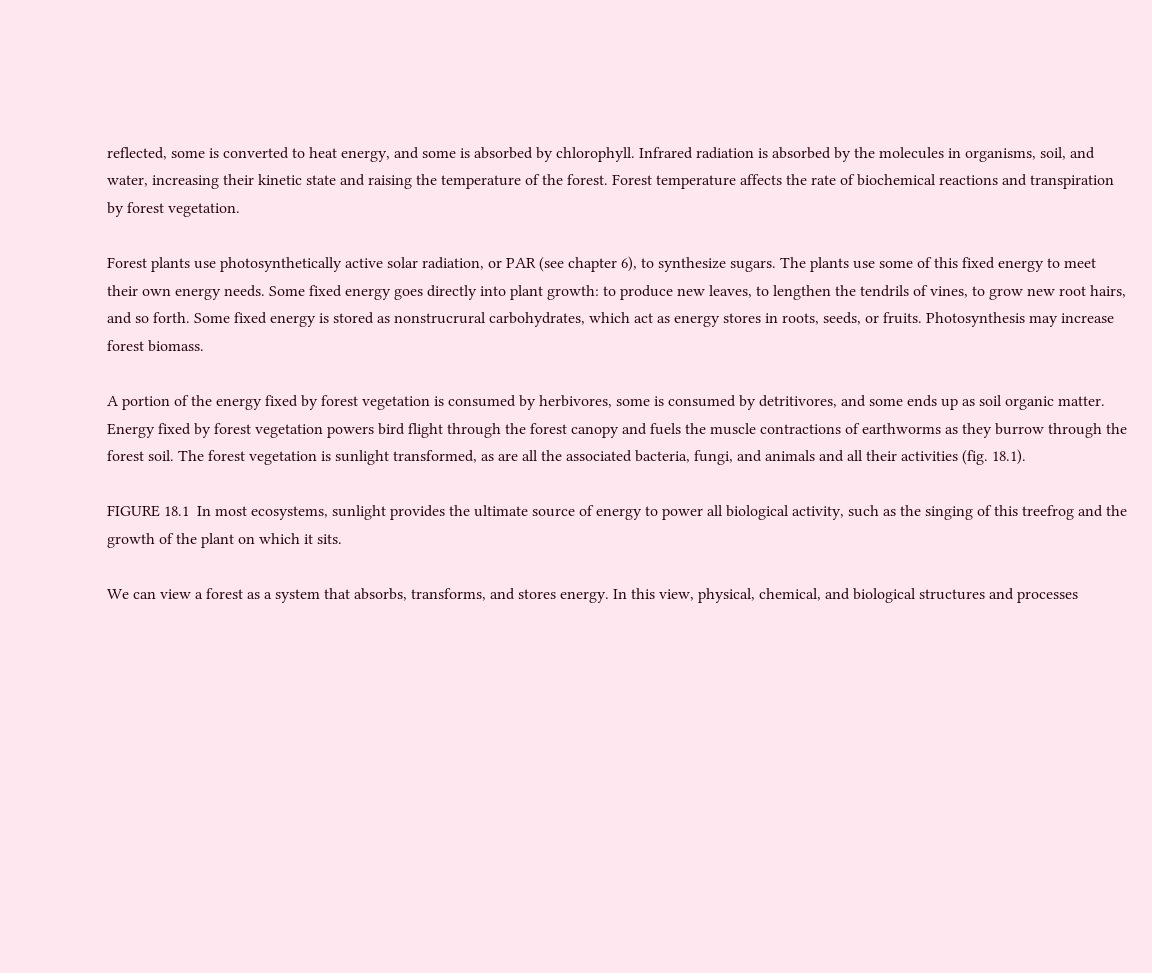reflected, some is converted to heat energy, and some is absorbed by chlorophyll. Infrared radiation is absorbed by the molecules in organisms, soil, and  water, increasing their kinetic state and raising the temperature of the forest. Forest temperature affects the rate of biochemical reactions and transpiration by forest vegetation.

Forest plants use photosynthetically active solar radiation, or PAR (see chapter 6), to synthesize sugars. The plants use some of this fixed energy to meet their own energy needs. Some fixed energy goes directly into plant growth: to produce new leaves, to lengthen the tendrils of vines, to grow new root hairs, and so forth. Some fixed energy is stored as nonstrucrural carbohydrates, which act as energy stores in roots, seeds, or fruits. Photosynthesis may increase forest biomass.

A portion of the energy fixed by forest vegetation is consumed by herbivores, some is consumed by detritivores, and some ends up as soil organic matter. Energy fixed by forest vegetation powers bird flight through the forest canopy and fuels the muscle contractions of earthworms as they burrow through the forest soil. The forest vegetation is sunlight transformed, as are all the associated bacteria, fungi, and animals and all their activities (fig. 18.1).

FIGURE 18.1  In most ecosystems, sunlight provides the ultimate source of energy to power all biological activity, such as the singing of this treefrog and the growth of the plant on which it sits.

We can view a forest as a system that absorbs, transforms, and stores energy. In this view, physical, chemical, and biological structures and processes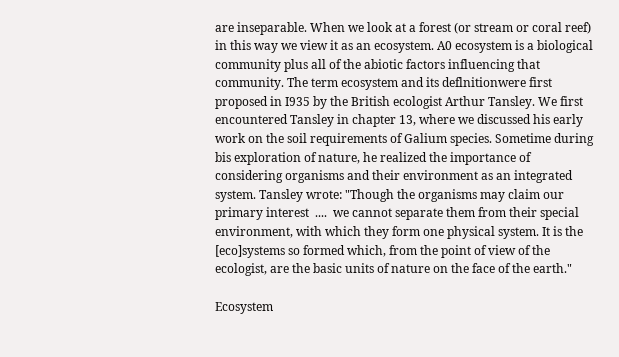are inseparable. When we look at a forest (or stream or coral reef) in this way we view it as an ecosystem. A0 ecosystem is a biological community plus all of the abiotic factors influencing that community. The term ecosystem and its deflnitionwere first proposed in I935 by the British ecologist Arthur Tansley. We first encountered Tansley in chapter 13, where we discussed his early work on the soil requirements of Galium species. Sometime during bis exploration of nature, he realized the importance of considering organisms and their environment as an integrated system. Tansley wrote: "Though the organisms may claim our primary interest  ....  we cannot separate them from their special environment, with which they form one physical system. It is the [eco]systems so formed which, from the point of view of the ecologist, are the basic units of nature on the face of the earth."

Ecosystem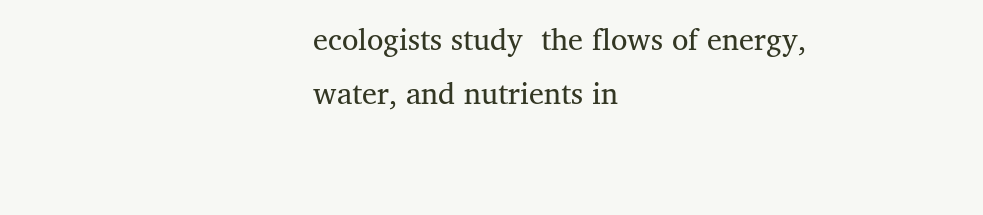ecologists study  the flows of energy, water, and nutrients in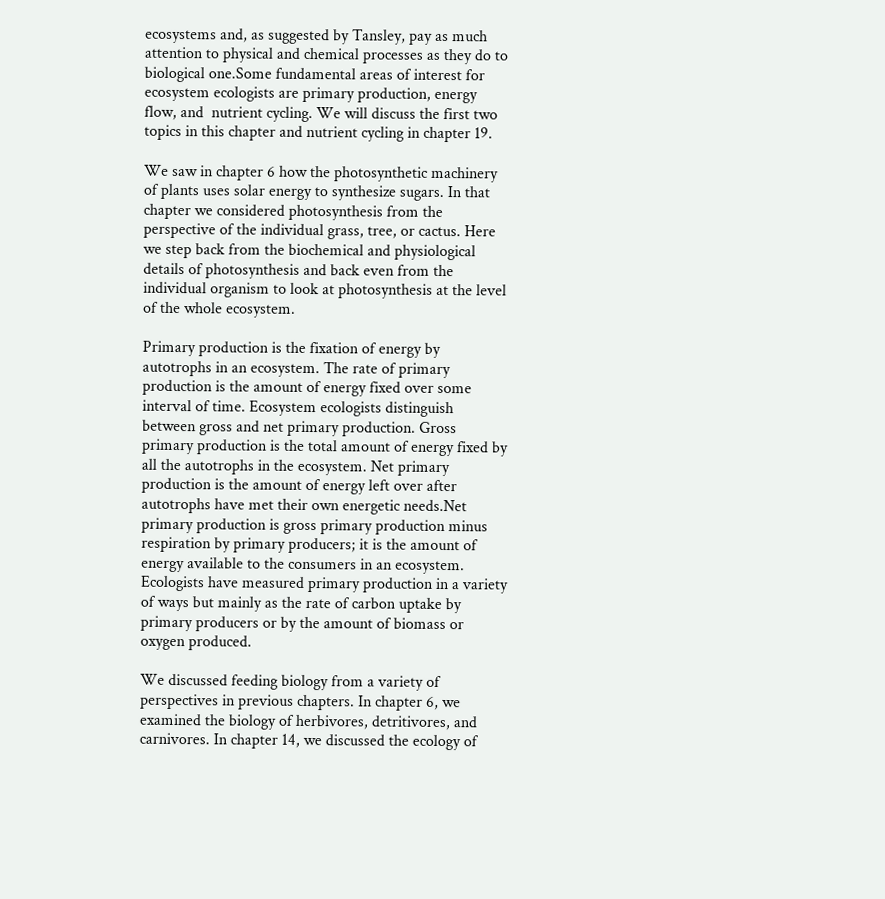ecosystems and, as suggested by Tansley, pay as much attention to physical and chemical processes as they do to biological one.Some fundamental areas of interest for ecosystem ecologists are primary production, energy flow, and  nutrient cycling. We will discuss the first two topics in this chapter and nutrient cycling in chapter 19.

We saw in chapter 6 how the photosynthetic machinery of plants uses solar energy to synthesize sugars. In that chapter we considered photosynthesis from the perspective of the individual grass, tree, or cactus. Here we step back from the biochemical and physiological details of photosynthesis and back even from the individual organism to look at photosynthesis at the level of the whole ecosystem.

Primary production is the fixation of energy by autotrophs in an ecosystem. The rate of primary production is the amount of energy fixed over some interval of time. Ecosystem ecologists distinguish between gross and net primary production. Gross primary production is the total amount of energy fixed by all the autotrophs in the ecosystem. Net primary production is the amount of energy left over after autotrophs have met their own energetic needs.Net primary production is gross primary production minus respiration by primary producers; it is the amount of energy available to the consumers in an ecosystem. Ecologists have measured primary production in a variety of ways but mainly as the rate of carbon uptake by primary producers or by the amount of biomass or oxygen produced.

We discussed feeding biology from a variety of perspectives in previous chapters. In chapter 6, we examined the biology of herbivores, detritivores, and carnivores. In chapter 14, we discussed the ecology of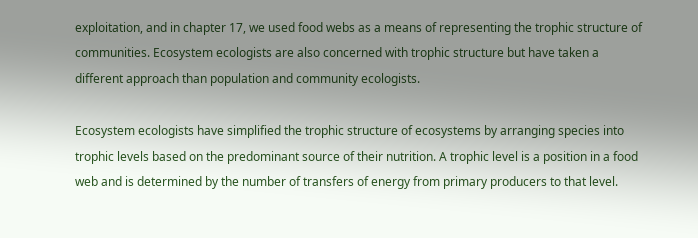exploitation, and in chapter 17, we used food webs as a means of representing the trophic structure of communities. Ecosystem ecologists are also concerned with trophic structure but have taken a different approach than population and community ecologists.

Ecosystem ecologists have simplified the trophic structure of ecosystems by arranging species into trophic levels based on the predominant source of their nutrition. A trophic level is a position in a food web and is determined by the number of transfers of energy from primary producers to that level.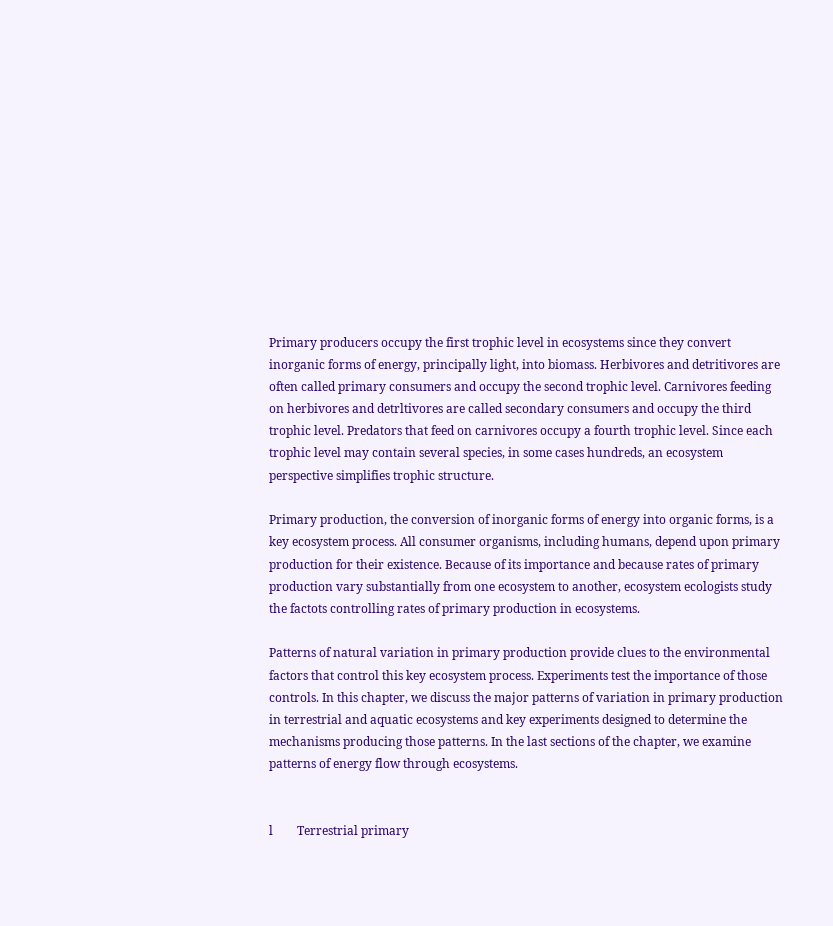Primary producers occupy the first trophic level in ecosystems since they convert inorganic forms of energy, principally light, into biomass. Herbivores and detritivores are often called primary consumers and occupy the second trophic level. Carnivores feeding on herbivores and detrltivores are called secondary consumers and occupy the third trophic level. Predators that feed on carnivores occupy a fourth trophic level. Since each trophic level may contain several species, in some cases hundreds, an ecosystem perspective simplifies trophic structure.

Primary production, the conversion of inorganic forms of energy into organic forms, is a key ecosystem process. All consumer organisms, including humans, depend upon primary production for their existence. Because of its importance and because rates of primary production vary substantially from one ecosystem to another, ecosystem ecologists study the factots controlling rates of primary production in ecosystems.

Patterns of natural variation in primary production provide clues to the environmental factors that control this key ecosystem process. Experiments test the importance of those controls. In this chapter, we discuss the major patterns of variation in primary production in terrestrial and aquatic ecosystems and key experiments designed to determine the mechanisms producing those patterns. In the last sections of the chapter, we examine patterns of energy flow through ecosystems.


l        Terrestrial primary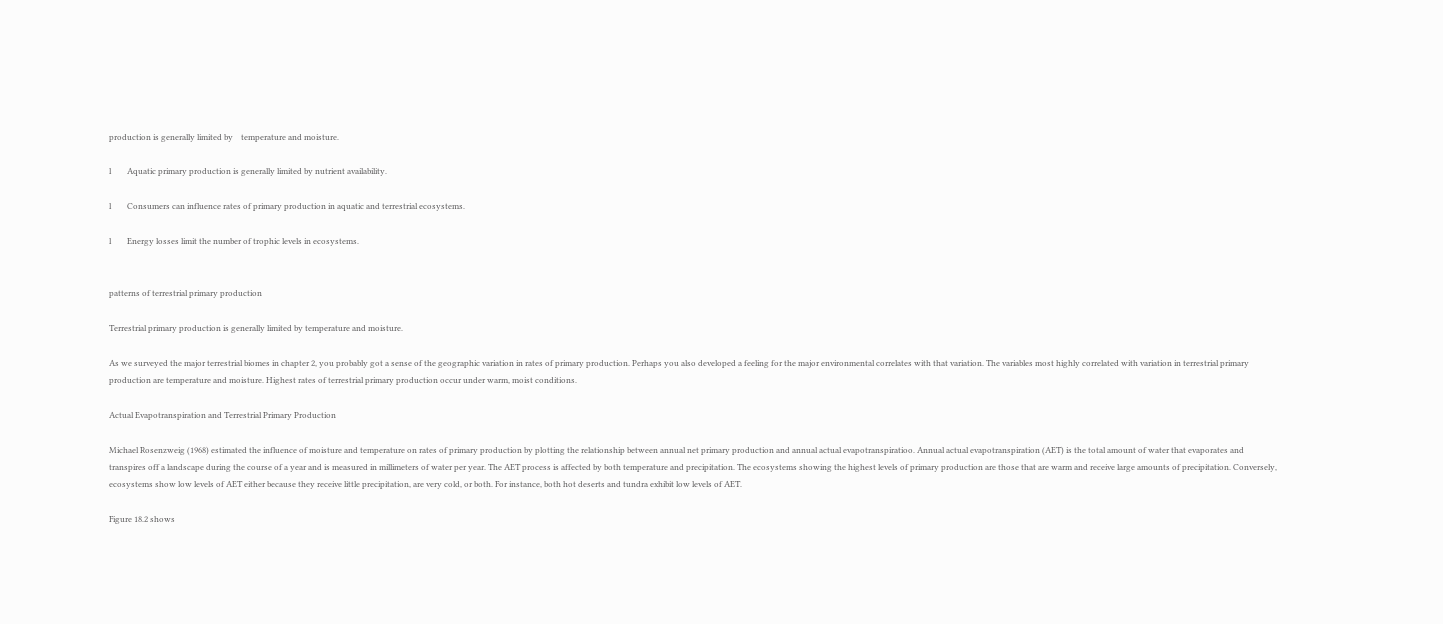production is generally limited by    temperature and moisture.

l        Aquatic primary production is generally limited by nutrient availability.

l        Consumers can influence rates of primary production in aquatic and terrestrial ecosystems.

l        Energy losses limit the number of trophic levels in ecosystems.


patterns of terrestrial primary production

Terrestrial primary production is generally limited by temperature and moisture.

As we surveyed the major terrestrial biomes in chapter 2, you probably got a sense of the geographic variation in rates of primary production. Perhaps you also developed a feeling for the major environmental correlates with that variation. The variables most highly correlated with variation in terrestrial primary production are temperature and moisture. Highest rates of terrestrial primary production occur under warm, moist conditions.

Actual Evapotranspiration and Terrestrial Primary Production

Michael Rosenzweig (1968) estimated the influence of moisture and temperature on rates of primary production by plotting the relationship between annual net primary production and annual actual evapotranspiratioo. Annual actual evapotranspiration (AET) is the total amount of water that evaporates and transpires off a landscape during the course of a year and is measured in millimeters of water per year. The AET process is affected by both temperature and precipitation. The ecosystems showing the highest levels of primary production are those that are warm and receive large amounts of precipitation. Conversely, ecosystems show low levels of AET either because they receive little precipitation, are very cold, or both. For instance, both hot deserts and tundra exhibit low levels of AET.

Figure 18.2 shows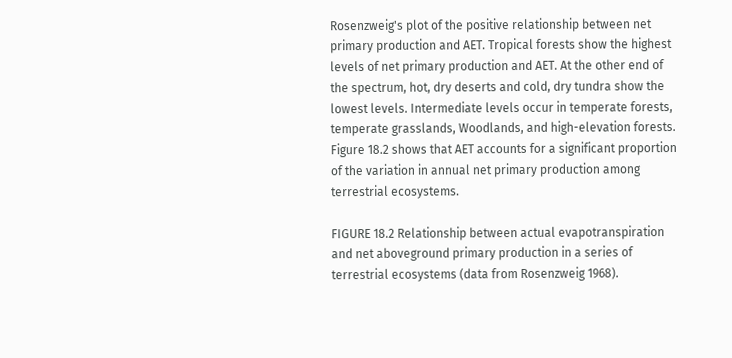Rosenzweig's plot of the positive relationship between net primary production and AET. Tropical forests show the highest levels of net primary production and AET. At the other end of the spectrum, hot, dry deserts and cold, dry tundra show the lowest levels. Intermediate levels occur in temperate forests, temperate grasslands, Woodlands, and high-elevation forests. Figure 18.2 shows that AET accounts for a significant proportion of the variation in annual net primary production among terrestrial ecosystems.

FIGURE 18.2 Relationship between actual evapotranspiration and net aboveground primary production in a series of terrestrial ecosystems (data from Rosenzweig 1968).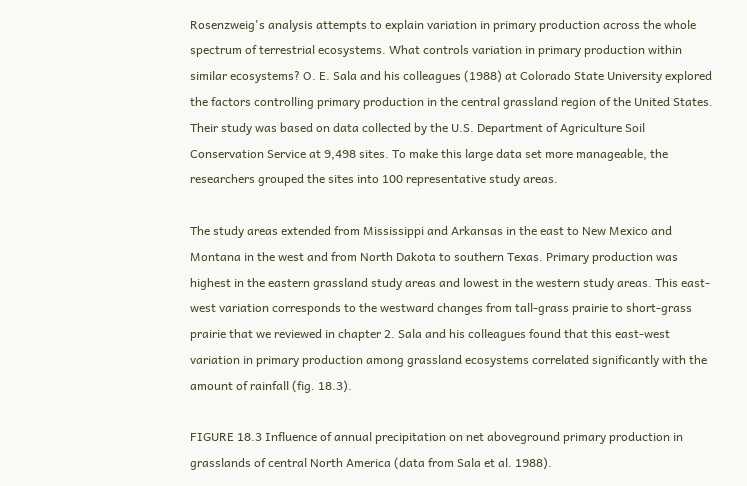Rosenzweig's analysis attempts to explain variation in primary production across the whole spectrum of terrestrial ecosystems. What controls variation in primary production within similar ecosystems? O. E. Sala and his colleagues (1988) at Colorado State University explored the factors controlling primary production in the central grassland region of the United States. Their study was based on data collected by the U.S. Department of Agriculture Soil Conservation Service at 9,498 sites. To make this large data set more manageable, the researchers grouped the sites into 100 representative study areas.

The study areas extended from Mississippi and Arkansas in the east to New Mexico and Montana in the west and from North Dakota to southern Texas. Primary production was highest in the eastern grassland study areas and lowest in the western study areas. This east-west variation corresponds to the westward changes from tall-grass prairie to short-grass prairie that we reviewed in chapter 2. Sala and his colleagues found that this east-west variation in primary production among grassland ecosystems correlated significantly with the amount of rainfall (fig. 18.3).

FIGURE 18.3 Influence of annual precipitation on net aboveground primary production in grasslands of central North America (data from Sala et al. 1988).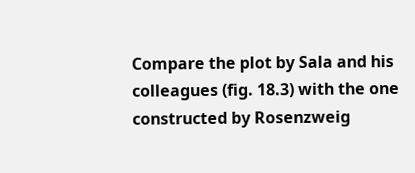Compare the plot by Sala and his colleagues (fig. 18.3) with the one constructed by Rosenzweig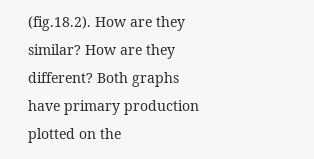(fig.18.2). How are they similar? How are they different? Both graphs have primary production plotted on the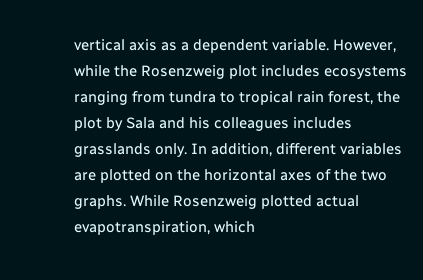vertical axis as a dependent variable. However, while the Rosenzweig plot includes ecosystems ranging from tundra to tropical rain forest, the plot by Sala and his colleagues includes grasslands only. In addition, different variables are plotted on the horizontal axes of the two graphs. While Rosenzweig plotted actual evapotranspiration, which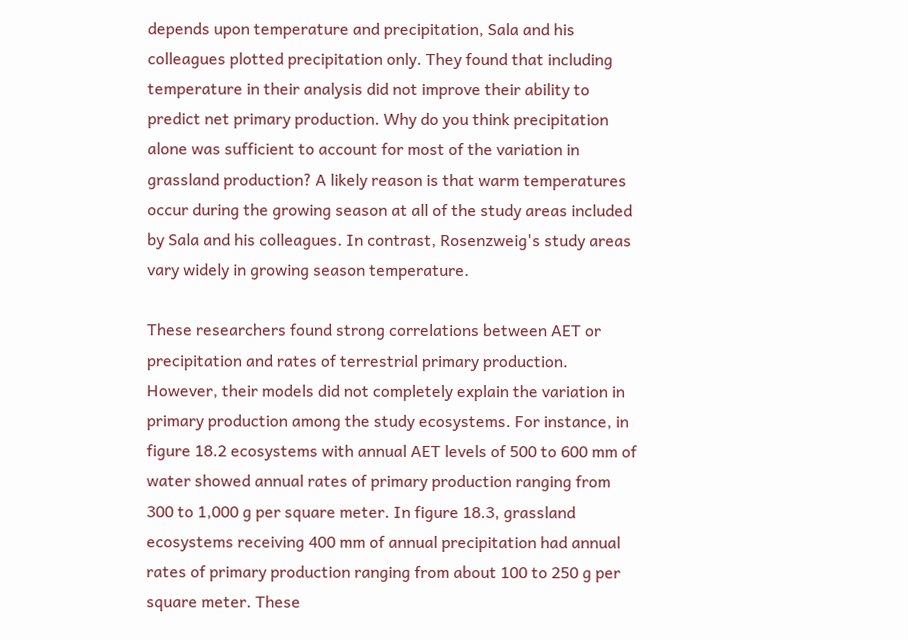depends upon temperature and precipitation, Sala and his colleagues plotted precipitation only. They found that including temperature in their analysis did not improve their ability to predict net primary production. Why do you think precipitation alone was sufficient to account for most of the variation in grassland production? A likely reason is that warm temperatures occur during the growing season at all of the study areas included by Sala and his colleagues. In contrast, Rosenzweig's study areas vary widely in growing season temperature.

These researchers found strong correlations between AET or precipitation and rates of terrestrial primary production. However, their models did not completely explain the variation in primary production among the study ecosystems. For instance, in figure 18.2 ecosystems with annual AET levels of 500 to 600 mm of water showed annual rates of primary production ranging from 300 to 1,000 g per square meter. In figure 18.3, grassland ecosystems receiving 400 mm of annual precipitation had annual rates of primary production ranging from about 100 to 250 g per square meter. These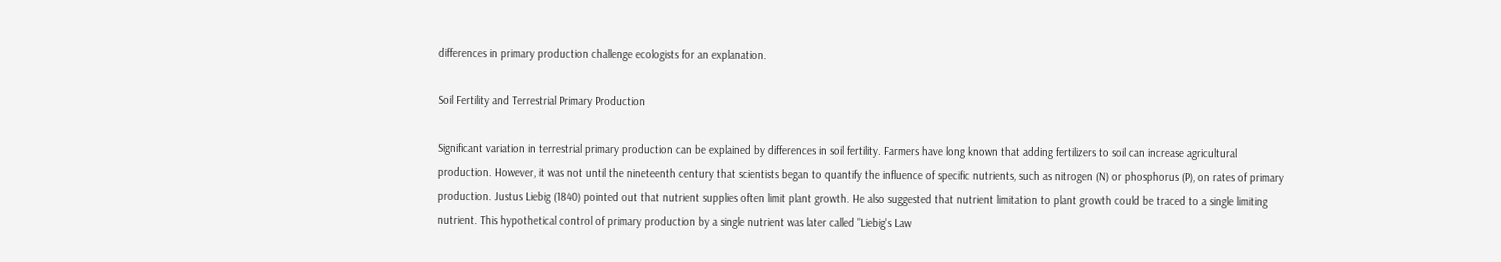differences in primary production challenge ecologists for an explanation.

Soil Fertility and Terrestrial Primary Production

Significant variation in terrestrial primary production can be explained by differences in soil fertility. Farmers have long known that adding fertilizers to soil can increase agricultural production. However, it was not until the nineteenth century that scientists began to quantify the influence of specific nutrients, such as nitrogen (N) or phosphorus (P), on rates of primary production. Justus Liebig (1840) pointed out that nutrient supplies often limit plant growth. He also suggested that nutrient limitation to plant growth could be traced to a single limiting nutrient. This hypothetical control of primary production by a single nutrient was later called "Liebig's Law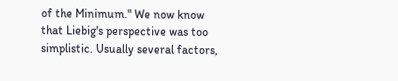of the Minimum." We now know that Liebig's perspective was too simplistic. Usually several factors,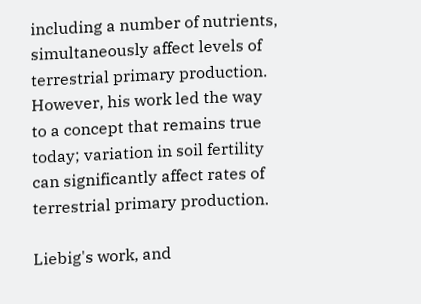including a number of nutrients, simultaneously affect levels of terrestrial primary production. However, his work led the way to a concept that remains true today; variation in soil fertility can significantly affect rates of terrestrial primary production.

Liebig's work, and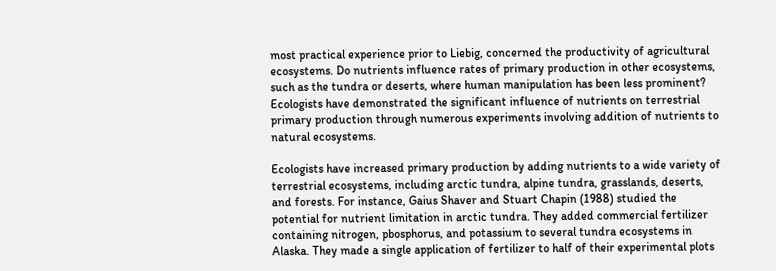most practical experience prior to Liebig, concerned the productivity of agricultural ecosystems. Do nutrients influence rates of primary production in other ecosystems, such as the tundra or deserts, where human manipulation has been less prominent? Ecologists have demonstrated the significant influence of nutrients on terrestrial primary production through numerous experiments involving addition of nutrients to natural ecosystems.

Ecologists have increased primary production by adding nutrients to a wide variety of terrestrial ecosystems, including arctic tundra, alpine tundra, grasslands, deserts, and forests. For instance, Gaius Shaver and Stuart Chapin (1988) studied the potential for nutrient limitation in arctic tundra. They added commercial fertilizer containing nitrogen, pbosphorus, and potassium to several tundra ecosystems in Alaska. They made a single application of fertilizer to half of their experimental plots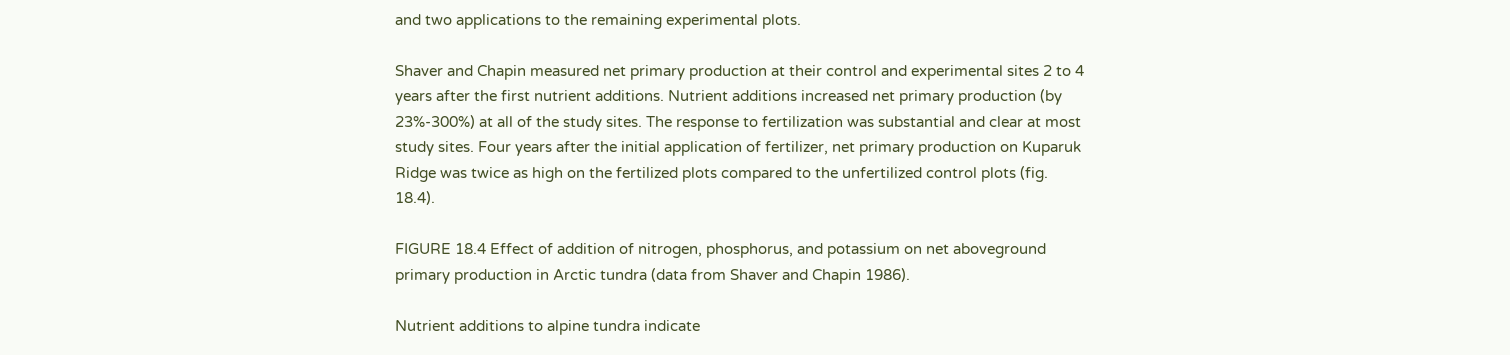and two applications to the remaining experimental plots.

Shaver and Chapin measured net primary production at their control and experimental sites 2 to 4 years after the first nutrient additions. Nutrient additions increased net primary production (by 23%-300%) at all of the study sites. The response to fertilization was substantial and clear at most study sites. Four years after the initial application of fertilizer, net primary production on Kuparuk Ridge was twice as high on the fertilized plots compared to the unfertilized control plots (fig. 18.4).

FIGURE 18.4 Effect of addition of nitrogen, phosphorus, and potassium on net aboveground primary production in Arctic tundra (data from Shaver and Chapin 1986).

Nutrient additions to alpine tundra indicate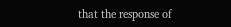that the response of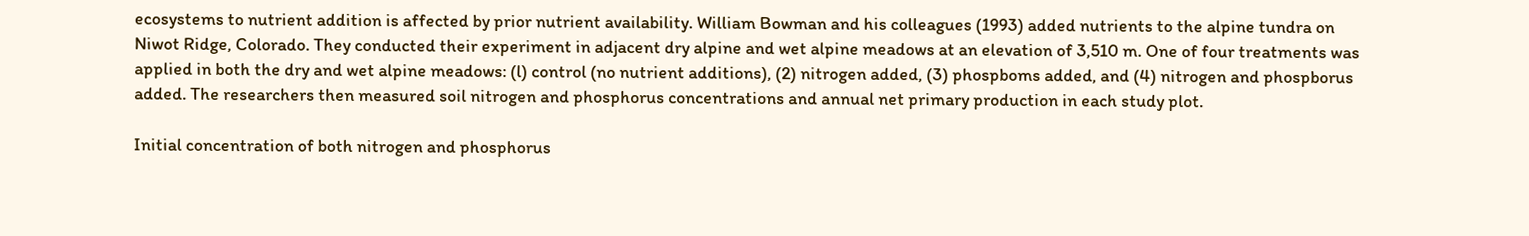ecosystems to nutrient addition is affected by prior nutrient availability. William Bowman and his colleagues (1993) added nutrients to the alpine tundra on Niwot Ridge, Colorado. They conducted their experiment in adjacent dry alpine and wet alpine meadows at an elevation of 3,510 m. One of four treatments was applied in both the dry and wet alpine meadows: (l) control (no nutrient additions), (2) nitrogen added, (3) phospboms added, and (4) nitrogen and phospborus added. The researchers then measured soil nitrogen and phosphorus concentrations and annual net primary production in each study plot.

Initial concentration of both nitrogen and phosphorus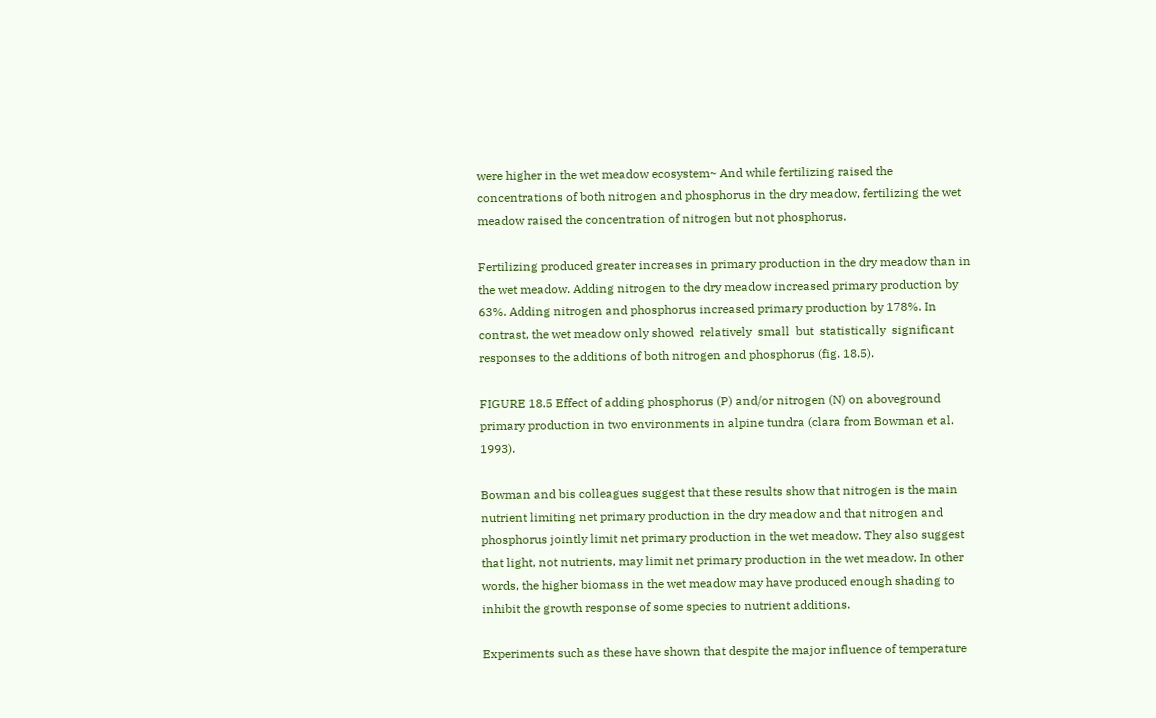were higher in the wet meadow ecosystem~ And while fertilizing raised the concentrations of both nitrogen and phosphorus in the dry meadow, fertilizing the wet meadow raised the concentration of nitrogen but not phosphorus.

Fertilizing produced greater increases in primary production in the dry meadow than in the wet meadow. Adding nitrogen to the dry meadow increased primary production by 63%. Adding nitrogen and phosphorus increased primary production by 178%. In contrast, the wet meadow only showed  relatively  small  but  statistically  significant responses to the additions of both nitrogen and phosphorus (fig. 18.5).

FIGURE 18.5 Effect of adding phosphorus (P) and/or nitrogen (N) on aboveground primary production in two environments in alpine tundra (clara from Bowman et al. 1993).

Bowman and bis colleagues suggest that these results show that nitrogen is the main nutrient limiting net primary production in the dry meadow and that nitrogen and phosphorus jointly limit net primary production in the wet meadow. They also suggest that light, not nutrients, may limit net primary production in the wet meadow. In other words, the higher biomass in the wet meadow may have produced enough shading to inhibit the growth response of some species to nutrient additions.

Experiments such as these have shown that despite the major influence of temperature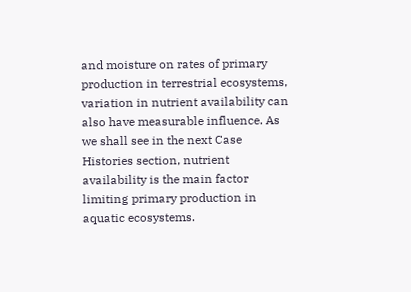and moisture on rates of primary production in terrestrial ecosystems, variation in nutrient availability can also have measurable influence. As we shall see in the next Case Histories section, nutrient availability is the main factor limiting primary production in aquatic ecosystems.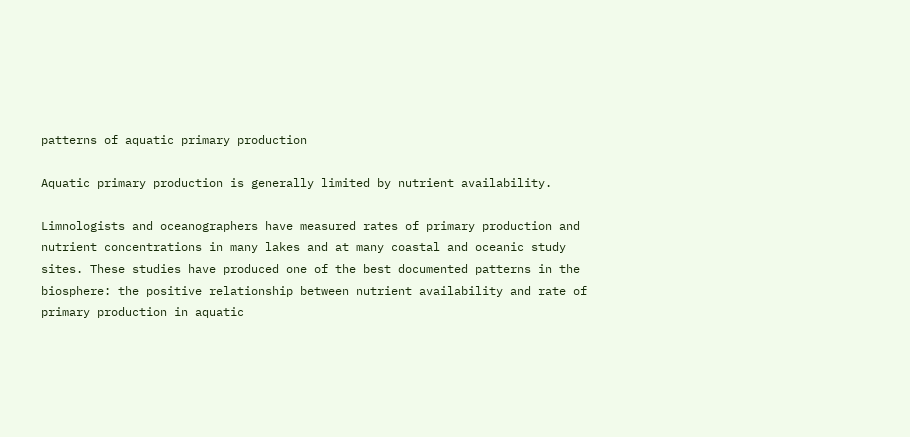patterns of aquatic primary production

Aquatic primary production is generally limited by nutrient availability.

Limnologists and oceanographers have measured rates of primary production and nutrient concentrations in many lakes and at many coastal and oceanic study sites. These studies have produced one of the best documented patterns in the biosphere: the positive relationship between nutrient availability and rate of primary production in aquatic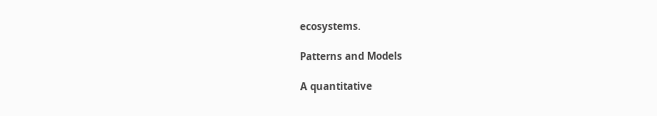ecosystems.

Patterns and Models

A quantitative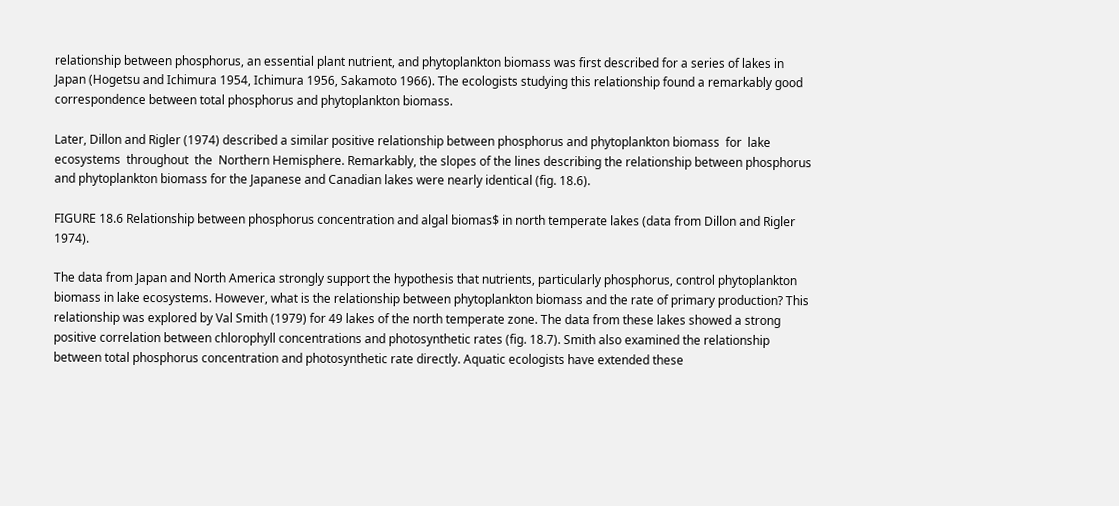relationship between phosphorus, an essential plant nutrient, and phytoplankton biomass was first described for a series of lakes in Japan (Hogetsu and Ichimura 1954, Ichimura 1956, Sakamoto 1966). The ecologists studying this relationship found a remarkably good correspondence between total phosphorus and phytoplankton biomass.

Later, Dillon and Rigler (1974) described a similar positive relationship between phosphorus and phytoplankton biomass  for  lake  ecosystems  throughout  the  Northern Hemisphere. Remarkably, the slopes of the lines describing the relationship between phosphorus and phytoplankton biomass for the Japanese and Canadian lakes were nearly identical (fig. 18.6).

FIGURE 18.6 Relationship between phosphorus concentration and algal biomas$ in north temperate lakes (data from Dillon and Rigler 1974).

The data from Japan and North America strongly support the hypothesis that nutrients, particularly phosphorus, control phytoplankton biomass in lake ecosystems. However, what is the relationship between phytoplankton biomass and the rate of primary production? This relationship was explored by Val Smith (1979) for 49 lakes of the north temperate zone. The data from these lakes showed a strong positive correlation between chlorophyll concentrations and photosynthetic rates (fig. 18.7). Smith also examined the relationship between total phosphorus concentration and photosynthetic rate directly. Aquatic ecologists have extended these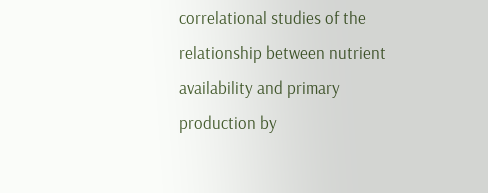correlational studies of the relationship between nutrient availability and primary production by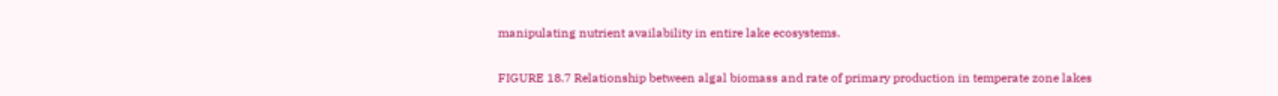manipulating nutrient availability in entire lake ecosystems.

FIGURE 18.7 Relationship between algal biomass and rate of primary production in temperate zone lakes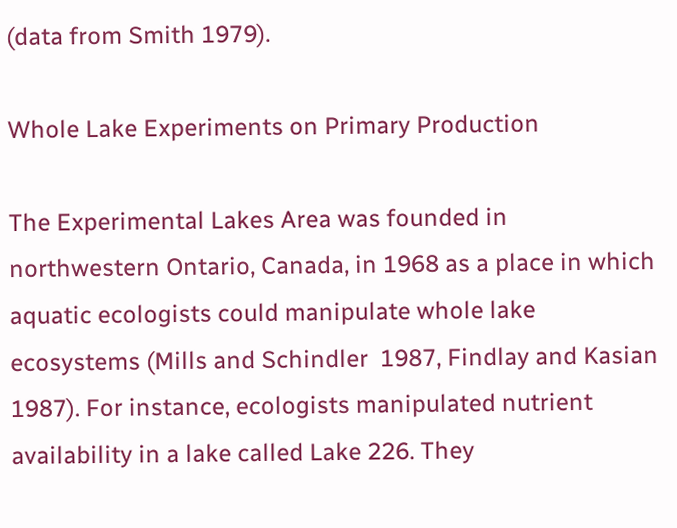(data from Smith 1979).

Whole Lake Experiments on Primary Production

The Experimental Lakes Area was founded in northwestern Ontario, Canada, in 1968 as a place in which aquatic ecologists could manipulate whole lake ecosystems (Mills and Schindler  1987, Findlay and Kasian 1987). For instance, ecologists manipulated nutrient availability in a lake called Lake 226. They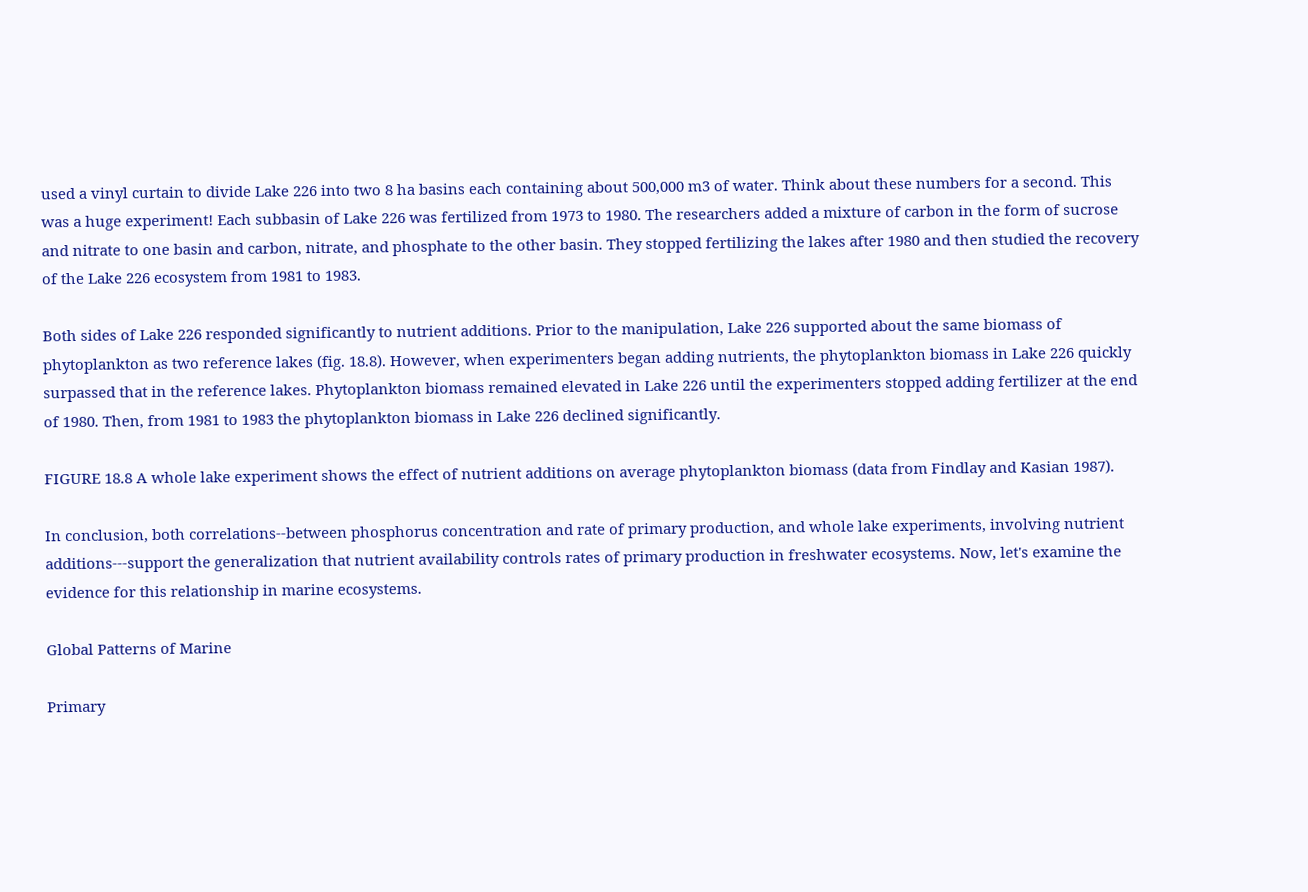used a vinyl curtain to divide Lake 226 into two 8 ha basins each containing about 500,000 m3 of water. Think about these numbers for a second. This was a huge experiment! Each subbasin of Lake 226 was fertilized from 1973 to 1980. The researchers added a mixture of carbon in the form of sucrose and nitrate to one basin and carbon, nitrate, and phosphate to the other basin. They stopped fertilizing the lakes after 1980 and then studied the recovery of the Lake 226 ecosystem from 1981 to 1983.

Both sides of Lake 226 responded significantly to nutrient additions. Prior to the manipulation, Lake 226 supported about the same biomass of phytoplankton as two reference lakes (fig. 18.8). However, when experimenters began adding nutrients, the phytoplankton biomass in Lake 226 quickly surpassed that in the reference lakes. Phytoplankton biomass remained elevated in Lake 226 until the experimenters stopped adding fertilizer at the end of 1980. Then, from 1981 to 1983 the phytoplankton biomass in Lake 226 declined significantly.

FIGURE 18.8 A whole lake experiment shows the effect of nutrient additions on average phytoplankton biomass (data from Findlay and Kasian 1987).

In conclusion, both correlations--between phosphorus concentration and rate of primary production, and whole lake experiments, involving nutrient additions---support the generalization that nutrient availability controls rates of primary production in freshwater ecosystems. Now, let's examine the evidence for this relationship in marine ecosystems.

Global Patterns of Marine

Primary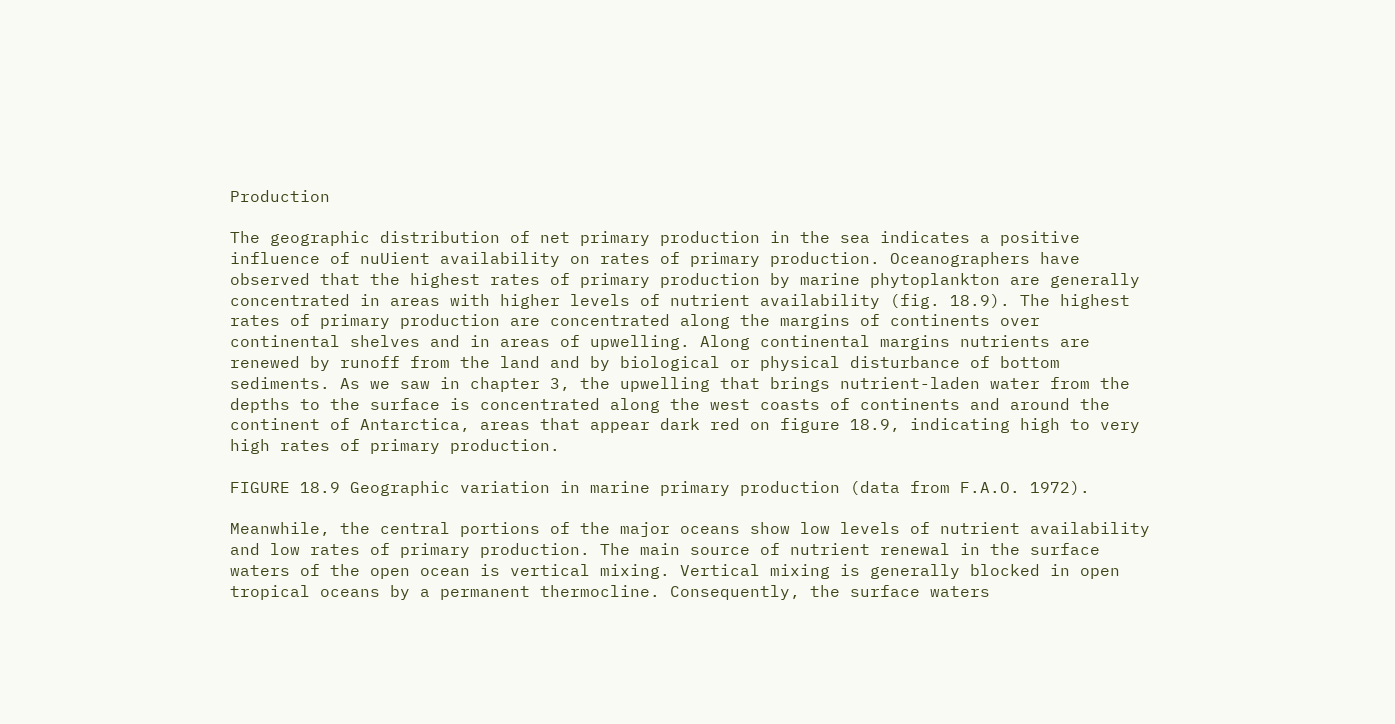Production

The geographic distribution of net primary production in the sea indicates a positive influence of nuUient availability on rates of primary production. Oceanographers have observed that the highest rates of primary production by marine phytoplankton are generally concentrated in areas with higher levels of nutrient availability (fig. 18.9). The highest rates of primary production are concentrated along the margins of continents over continental shelves and in areas of upwelling. Along continental margins nutrients are renewed by runoff from the land and by biological or physical disturbance of bottom sediments. As we saw in chapter 3, the upwelling that brings nutrient-laden water from the depths to the surface is concentrated along the west coasts of continents and around the continent of Antarctica, areas that appear dark red on figure 18.9, indicating high to very high rates of primary production.

FIGURE 18.9 Geographic variation in marine primary production (data from F.A.O. 1972).

Meanwhile, the central portions of the major oceans show low levels of nutrient availability and low rates of primary production. The main source of nutrient renewal in the surface waters of the open ocean is vertical mixing. Vertical mixing is generally blocked in open tropical oceans by a permanent thermocline. Consequently, the surface waters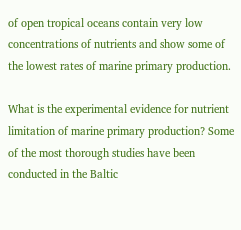of open tropical oceans contain very low concentrations of nutrients and show some of the lowest rates of marine primary production.

What is the experimental evidence for nutrient limitation of marine primary production? Some of the most thorough studies have been conducted in the Baltic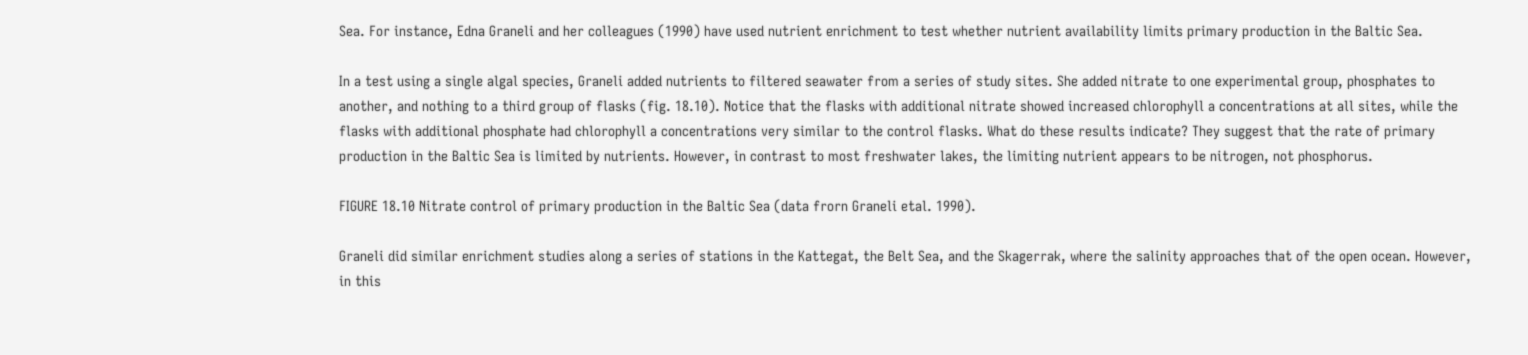Sea. For instance, Edna Graneli and her colleagues (1990) have used nutrient enrichment to test whether nutrient availability limits primary production in the Baltic Sea.

In a test using a single algal species, Graneli added nutrients to filtered seawater from a series of study sites. She added nitrate to one experimental group, phosphates to another, and nothing to a third group of flasks (fig. 18.10). Notice that the flasks with additional nitrate showed increased chlorophyll a concentrations at all sites, while the flasks with additional phosphate had chlorophyll a concentrations very similar to the control flasks. What do these results indicate? They suggest that the rate of primary production in the Baltic Sea is limited by nutrients. However, in contrast to most freshwater lakes, the limiting nutrient appears to be nitrogen, not phosphorus.

FIGURE 18.10 Nitrate control of primary production in the Baltic Sea (data frorn Graneli etal. 1990).

Graneli did similar enrichment studies along a series of stations in the Kattegat, the Belt Sea, and the Skagerrak, where the salinity approaches that of the open ocean. However, in this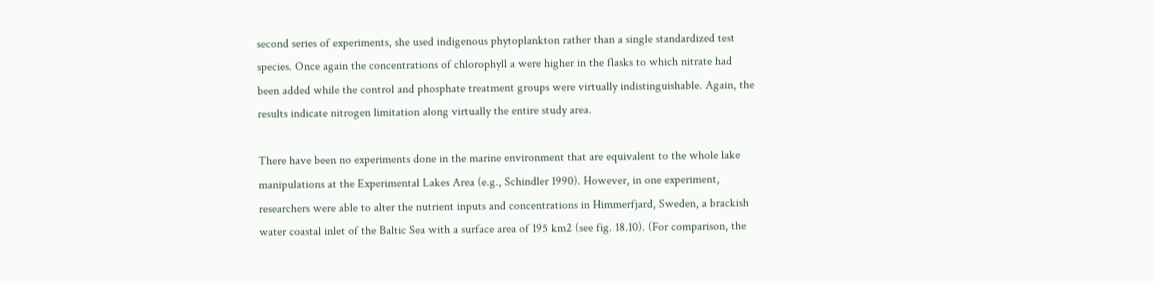second series of experiments, she used indigenous phytoplankton rather than a single standardized test species. Once again the concentrations of chlorophyll a were higher in the flasks to which nitrate had been added while the control and phosphate treatment groups were virtually indistinguishable. Again, the results indicate nitrogen limitation along virtually the entire study area.

There have been no experiments done in the marine environment that are equivalent to the whole lake manipulations at the Experimental Lakes Area (e.g., Schindler 1990). However, in one experiment, researchers were able to alter the nutrient inputs and concentrations in Himmerfjard, Sweden, a brackish water coastal inlet of the Baltic Sea with a surface area of 195 km2 (see fig. 18.10). (For comparison, the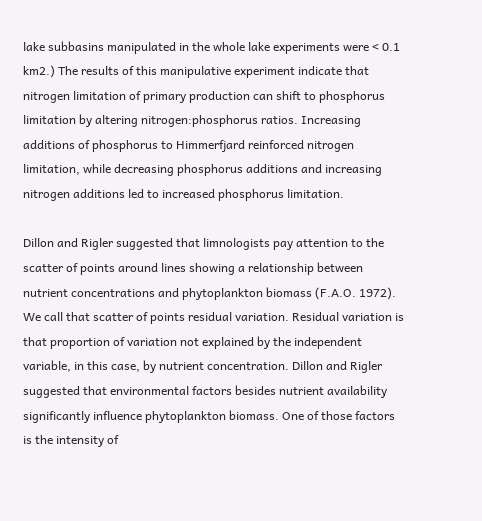lake subbasins manipulated in the whole lake experiments were < 0.1 km2.) The results of this manipulative experiment indicate that nitrogen limitation of primary production can shift to phosphorus limitation by altering nitrogen:phosphorus ratios. Increasing additions of phosphorus to Himmerfjard reinforced nitrogen limitation, while decreasing phosphorus additions and increasing nitrogen additions led to increased phosphorus limitation.

Dillon and Rigler suggested that limnologists pay attention to the scatter of points around lines showing a relationship between nutrient concentrations and phytoplankton biomass (F.A.O. 1972). We call that scatter of points residual variation. Residual variation is that proportion of variation not explained by the independent variable, in this case, by nutrient concentration. Dillon and Rigler suggested that environmental factors besides nutrient availability significantly influence phytoplankton biomass. One of those factors is the intensity of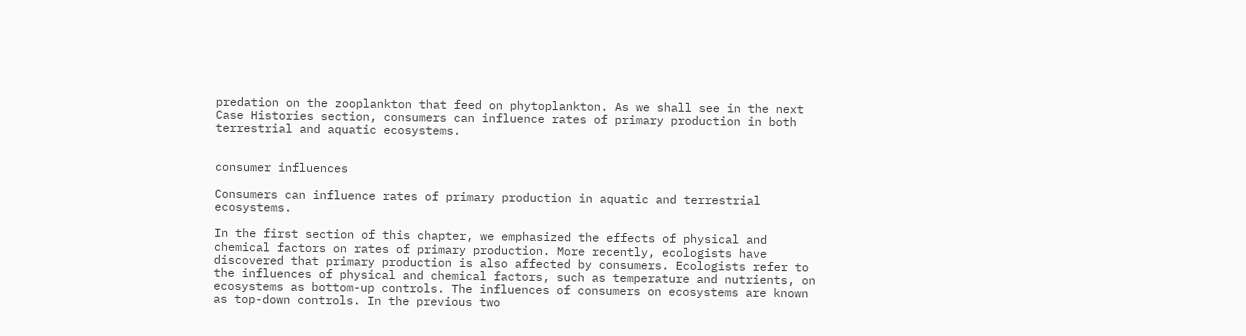predation on the zooplankton that feed on phytoplankton. As we shall see in the next Case Histories section, consumers can influence rates of primary production in both terrestrial and aquatic ecosystems.


consumer influences

Consumers can influence rates of primary production in aquatic and terrestrial ecosystems.

In the first section of this chapter, we emphasized the effects of physical and chemical factors on rates of primary production. More recently, ecologists have discovered that primary production is also affected by consumers. Ecologists refer to the influences of physical and chemical factors, such as temperature and nutrients, on ecosystems as bottom-up controls. The influences of consumers on ecosystems are known as top-down controls. In the previous two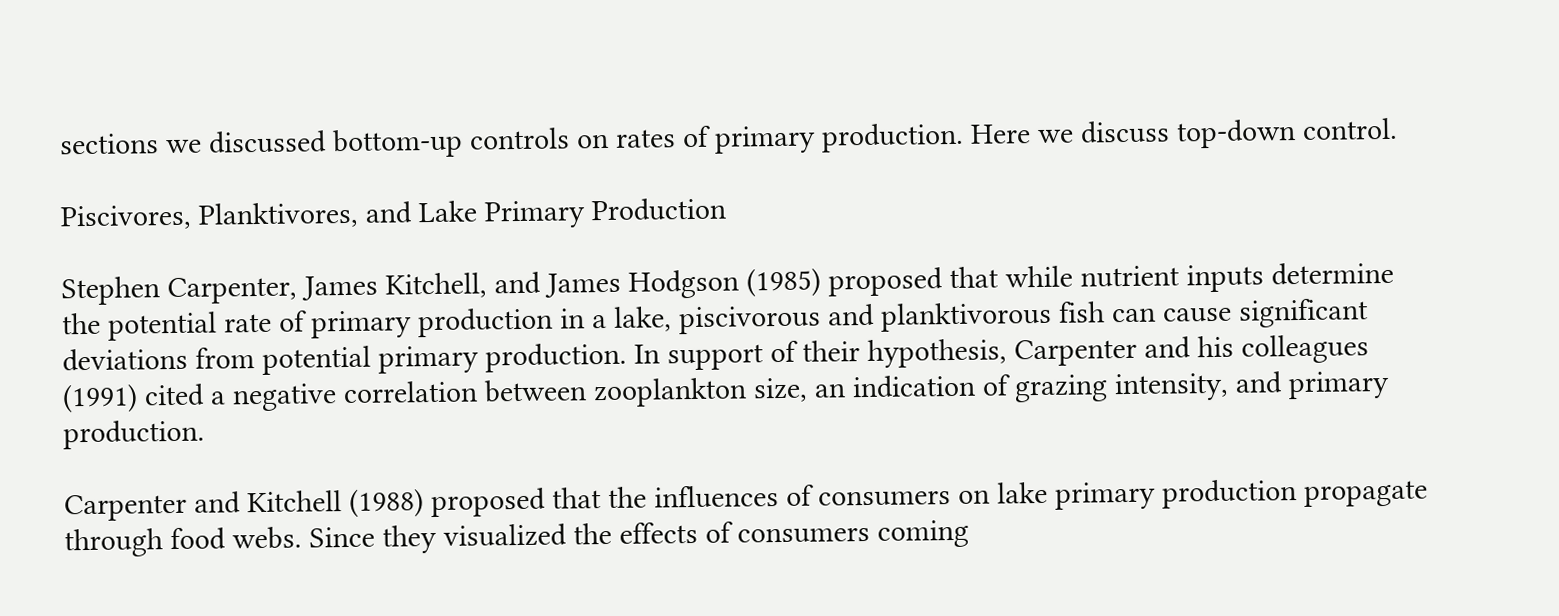sections we discussed bottom-up controls on rates of primary production. Here we discuss top-down control.

Piscivores, Planktivores, and Lake Primary Production

Stephen Carpenter, James Kitchell, and James Hodgson (1985) proposed that while nutrient inputs determine the potential rate of primary production in a lake, piscivorous and planktivorous fish can cause significant deviations from potential primary production. In support of their hypothesis, Carpenter and his colleagues (1991) cited a negative correlation between zooplankton size, an indication of grazing intensity, and primary production.

Carpenter and Kitchell (1988) proposed that the influences of consumers on lake primary production propagate through food webs. Since they visualized the effects of consumers coming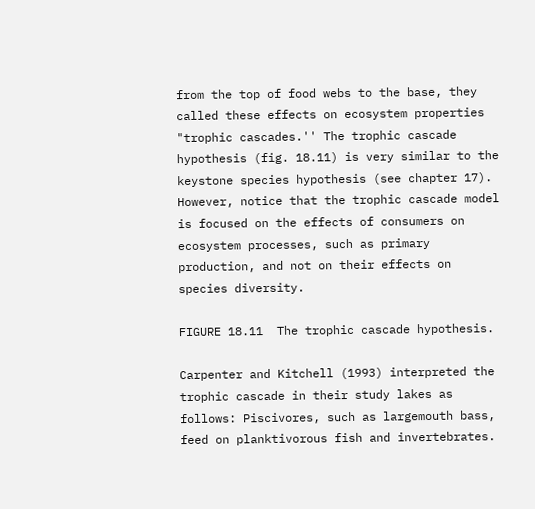from the top of food webs to the base, they called these effects on ecosystem properties "trophic cascades.'' The trophic cascade hypothesis (fig. 18.11) is very similar to the keystone species hypothesis (see chapter 17). However, notice that the trophic cascade model is focused on the effects of consumers on ecosystem processes, such as primary production, and not on their effects on species diversity.

FIGURE 18.11  The trophic cascade hypothesis.

Carpenter and Kitchell (1993) interpreted the trophic cascade in their study lakes as follows: Piscivores, such as largemouth bass, feed on planktivorous fish and invertebrates.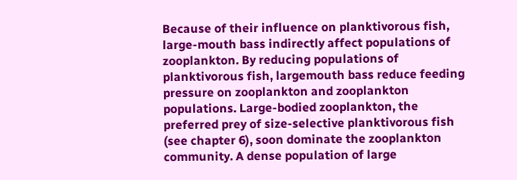Because of their influence on planktivorous fish, large-mouth bass indirectly affect populations of zooplankton. By reducing populations of planktivorous fish, largemouth bass reduce feeding pressure on zooplankton and zooplankton populations. Large-bodied zooplankton, the preferred prey of size-selective planktivorous fish (see chapter 6), soon dominate the zooplankton community. A dense population of large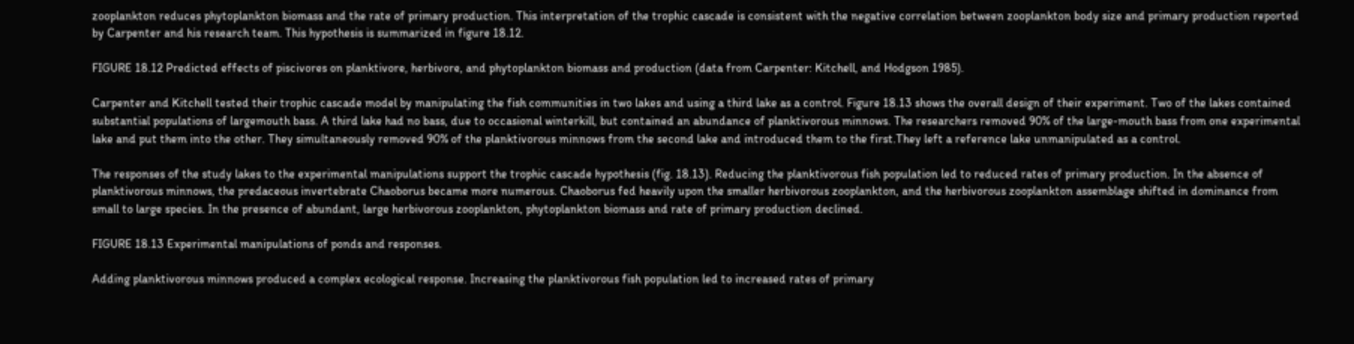zooplankton reduces phytoplankton biomass and the rate of primary production. This interpretation of the trophic cascade is consistent with the negative correlation between zooplankton body size and primary production reported by Carpenter and his research team. This hypothesis is summarized in figure 18.12.

FIGURE 18.12 Predicted effects of piscivores on planktivore, herbivore, and phytoplankton biomass and production (data from Carpenter: Kitchell, and Hodgson 1985).

Carpenter and Kitchell tested their trophic cascade model by manipulating the fish communities in two lakes and using a third lake as a control. Figure 18.13 shows the overall design of their experiment. Two of the lakes contained substantial populations of largemouth bass. A third lake had no bass, due to occasional winterkill, but contained an abundance of planktivorous minnows. The researchers removed 90% of the large-mouth bass from one experimental lake and put them into the other. They simultaneously removed 90% of the planktivorous minnows from the second lake and introduced them to the first.They left a reference lake unmanipulated as a control.

The responses of the study lakes to the experimental manipulations support the trophic cascade hypothesis (fig. 18.13). Reducing the planktivorous fish population led to reduced rates of primary production. In the absence of planktivorous minnows, the predaceous invertebrate Chaoborus became more numerous. Chaoborus fed heavily upon the smaller herbivorous zooplankton, and the herbivorous zooplankton assemblage shifted in dominance from small to large species. In the presence of abundant, large herbivorous zooplankton, phytoplankton biomass and rate of primary production declined.

FIGURE 18.13 Experimental manipulations of ponds and responses.

Adding planktivorous minnows produced a complex ecological response. Increasing the planktivorous fish population led to increased rates of primary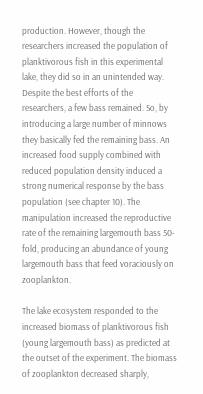production. However, though the researchers increased the population of planktivorous fish in this experimental lake, they did so in an unintended way. Despite the best efforts of the researchers, a few bass remained. So, by introducing a large number of minnows they basically fed the remaining bass. An increased food supply combined with reduced population density induced a strong numerical response by the bass population (see chapter 10). The manipulation increased the reproductive rate of the remaining largemouth bass 50-fold, producing an abundance of young largemouth bass that feed voraciously on zooplankton.

The lake ecosystem responded to the increased biomass of planktivorous fish (young largemouth bass) as predicted at the outset of the experiment. The biomass of zooplankton decreased sharply,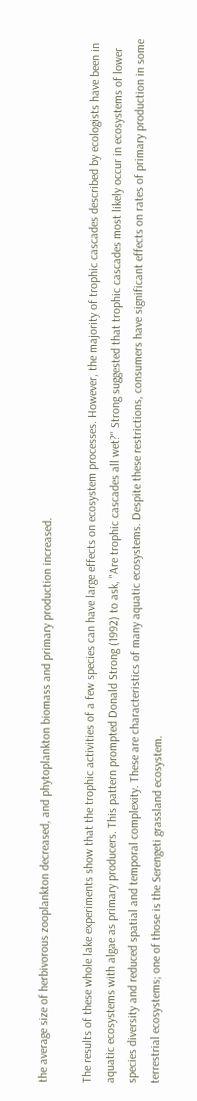the average size of herbivorous zooplankton decreased, and phytoplankton biomass and primary production increased.

The results of these whole lake experiments show that the trophic activities of a few species can have large effects on ecosystem processes. However, the majority of trophic cascades described by ecologists have been in aquatic ecosystems with algae as primary producers. This pattern prompted Donald Strong (1992) to ask, "Are trophic cascades all wet?'' Strong suggested that trophic cascades most likely occur in ecosystems of lower species diversity and reduced spatial and temporal complexity. These are characteristics of many aquatic ecosystems. Despite these restrictions, consumers have significant effects on rates of primary production in some terrestrial ecosystems; one of those is the Serengeti grassland ecosystem.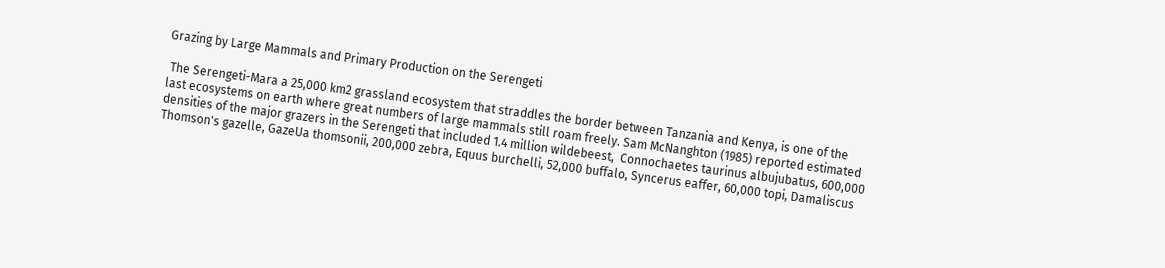Grazing by Large Mammals and Primary Production on the Serengeti

 The Serengeti-Mara a 25,000 km2 grassland ecosystem that straddles the border between Tanzania and Kenya, is one of the last ecosystems on earth where great numbers of large mammals still roam freely. Sam McNanghton (1985) reported estimated densities of the major grazers in the Serengeti that included 1.4 million wildebeest,  Connochaetes taurinus albujubatus, 600,000 Thomson's gazelle, GazeUa thomsonii, 200,000 zebra, Equus burchelli, 52,000 buffalo, Syncerus eaffer, 60,000 topi, Damaliscus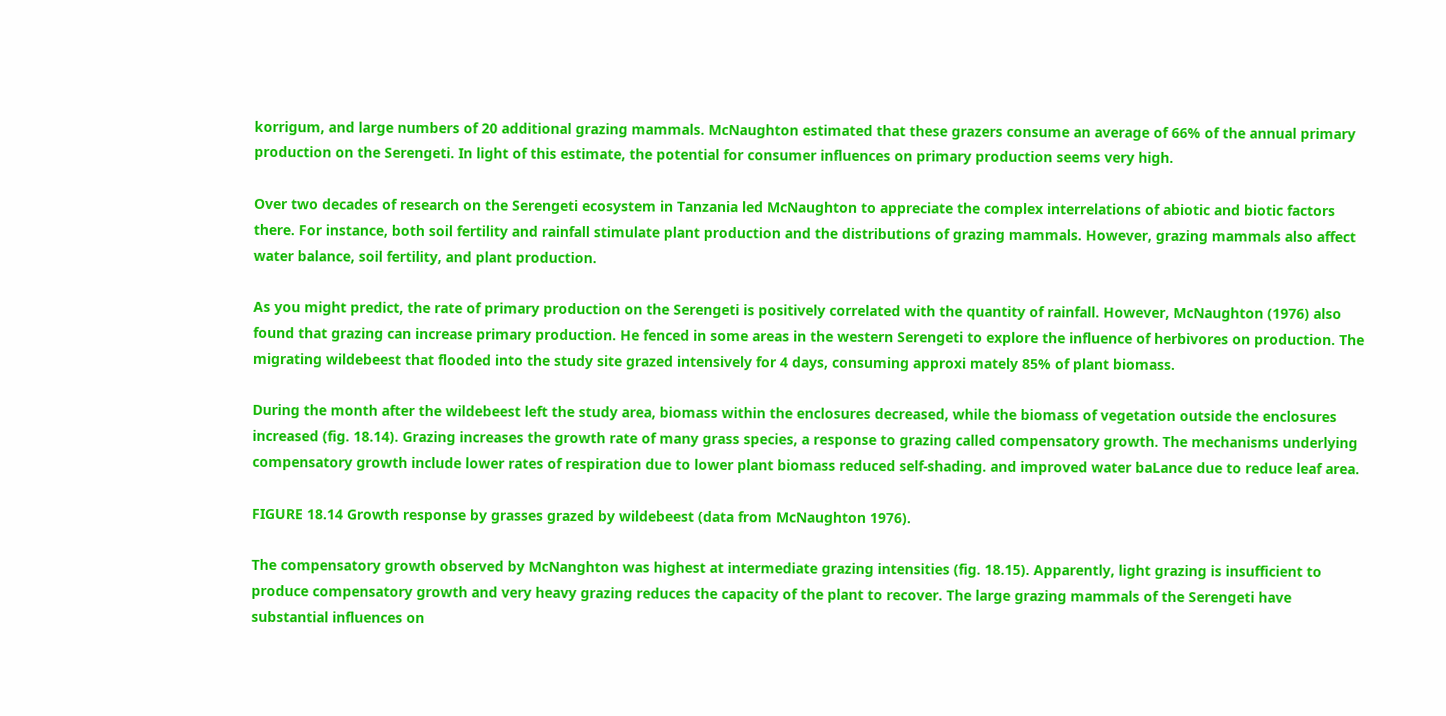korrigum, and large numbers of 20 additional grazing mammals. McNaughton estimated that these grazers consume an average of 66% of the annual primary production on the Serengeti. In light of this estimate, the potential for consumer influences on primary production seems very high.

Over two decades of research on the Serengeti ecosystem in Tanzania led McNaughton to appreciate the complex interrelations of abiotic and biotic factors there. For instance, both soil fertility and rainfall stimulate plant production and the distributions of grazing mammals. However, grazing mammals also affect water balance, soil fertility, and plant production.

As you might predict, the rate of primary production on the Serengeti is positively correlated with the quantity of rainfall. However, McNaughton (1976) also found that grazing can increase primary production. He fenced in some areas in the western Serengeti to explore the influence of herbivores on production. The migrating wildebeest that flooded into the study site grazed intensively for 4 days, consuming approxi mately 85% of plant biomass.

During the month after the wildebeest left the study area, biomass within the enclosures decreased, while the biomass of vegetation outside the enclosures increased (fig. 18.14). Grazing increases the growth rate of many grass species, a response to grazing called compensatory growth. The mechanisms underlying compensatory growth include lower rates of respiration due to lower plant biomass reduced self-shading. and improved water baLance due to reduce leaf area.

FIGURE 18.14 Growth response by grasses grazed by wildebeest (data from McNaughton 1976).

The compensatory growth observed by McNanghton was highest at intermediate grazing intensities (fig. 18.15). Apparently, light grazing is insufficient to produce compensatory growth and very heavy grazing reduces the capacity of the plant to recover. The large grazing mammals of the Serengeti have substantial influences on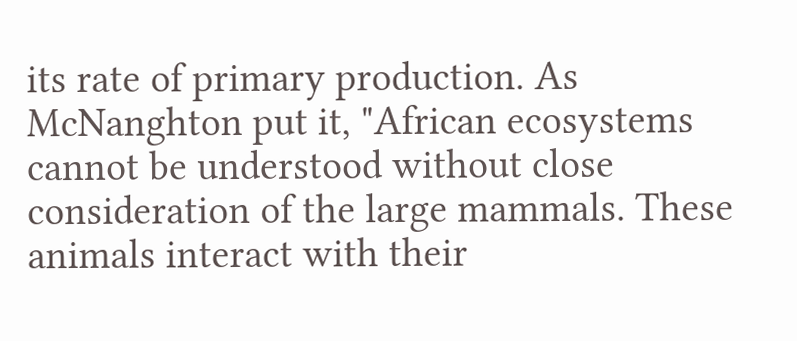its rate of primary production. As McNanghton put it, "African ecosystems cannot be understood without close consideration of the large mammals. These animals interact with their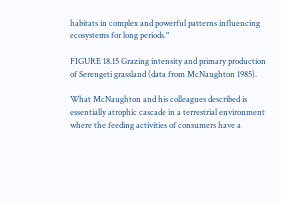habitats in complex and powerful patterns influencing ecosystems for long periods."

FIGURE 18.15 Grazing intensity and primary production of Serengeti grassland (data from McNaughton 1985).

What McNaughton and his colleagues described is essentially atrophic cascade in a terrestrial environment where the feeding activities of consumers have a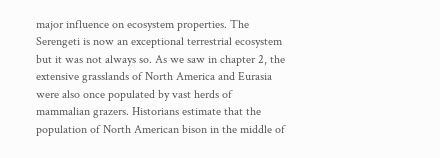major influence on ecosystem properties. The Serengeti is now an exceptional terrestrial ecosystem but it was not always so. As we saw in chapter 2, the extensive grasslands of North America and Eurasia were also once populated by vast herds of mammalian grazers. Historians estimate that the population of North American bison in the middle of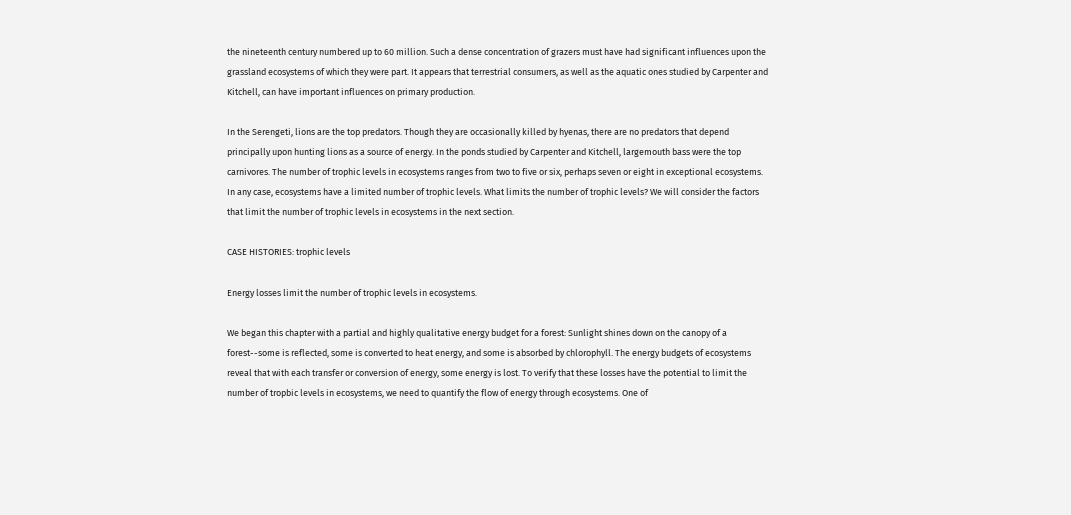the nineteenth century numbered up to 60 million. Such a dense concentration of grazers must have had significant influences upon the grassland ecosystems of which they were part. It appears that terrestrial consumers, as well as the aquatic ones studied by Carpenter and Kitchell, can have important influences on primary production.

In the Serengeti, lions are the top predators. Though they are occasionally killed by hyenas, there are no predators that depend principally upon hunting lions as a source of energy. In the ponds studied by Carpenter and Kitchell, largemouth bass were the top carnivores. The number of trophic levels in ecosystems ranges from two to five or six, perhaps seven or eight in exceptional ecosystems. In any case, ecosystems have a limited number of trophic levels. What limits the number of trophic levels? We will consider the factors that limit the number of trophic levels in ecosystems in the next section.

CASE HISTORIES: trophic levels

Energy losses limit the number of trophic levels in ecosystems.

We began this chapter with a partial and highly qualitative energy budget for a forest: Sunlight shines down on the canopy of a forest--some is reflected, some is converted to heat energy, and some is absorbed by chlorophyll. The energy budgets of ecosystems reveal that with each transfer or conversion of energy, some energy is lost. To verify that these losses have the potential to limit the number of tropbic levels in ecosystems, we need to quantify the flow of energy through ecosystems. One of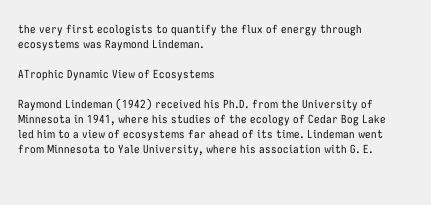the very first ecologists to quantify the flux of energy through ecosystems was Raymond Lindeman.

ATrophic Dynamic View of Ecosystems

Raymond Lindeman (1942) received his Ph.D. from the University of Minnesota in 1941, where his studies of the ecology of Cedar Bog Lake led him to a view of ecosystems far ahead of its time. Lindeman went from Minnesota to Yale University, where his association with G. E.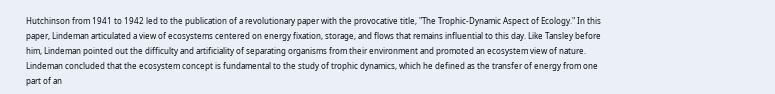Hutchinson from 1941 to 1942 led to the publication of a revolutionary paper with the provocative title, "The Trophic-Dynamic Aspect of Ecology." In this paper, Lindeman articulated a view of ecosystems centered on energy fixation, storage, and flows that remains influential to this day. Like Tansley before him, Lindeman pointed out the difficulty and artificiality of separating organisms from their environment and promoted an ecosystem view of nature. Lindeman concluded that the ecosystem concept is fundamental to the study of trophic dynamics, which he defined as the transfer of energy from one part of an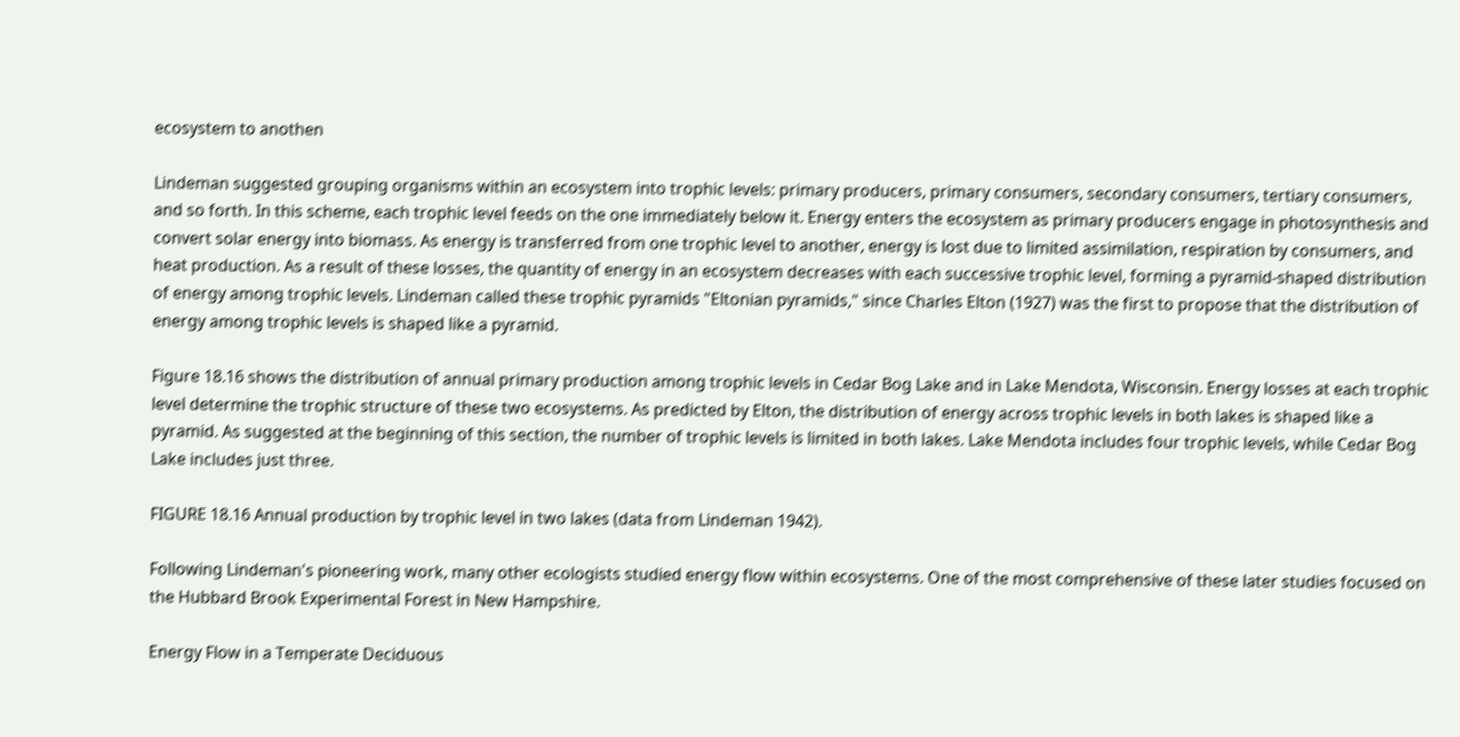ecosystem to anothen

Lindeman suggested grouping organisms within an ecosystem into trophic levels: primary producers, primary consumers, secondary consumers, tertiary consumers, and so forth. In this scheme, each trophic level feeds on the one immediately below it. Energy enters the ecosystem as primary producers engage in photosynthesis and convert solar energy into biomass. As energy is transferred from one trophic level to another, energy is lost due to limited assimilation, respiration by consumers, and heat production. As a result of these losses, the quantity of energy in an ecosystem decreases with each successive trophic level, forming a pyramid-shaped distribution of energy among trophic levels. Lindeman called these trophic pyramids "Eltonian pyramids," since Charles Elton (1927) was the first to propose that the distribution of energy among trophic levels is shaped like a pyramid.

Figure 18.16 shows the distribution of annual primary production among trophic levels in Cedar Bog Lake and in Lake Mendota, Wisconsin. Energy losses at each trophic level determine the trophic structure of these two ecosystems. As predicted by Elton, the distribution of energy across trophic levels in both lakes is shaped like a pyramid. As suggested at the beginning of this section, the number of trophic levels is limited in both lakes. Lake Mendota includes four trophic levels, while Cedar Bog Lake includes just three.

FIGURE 18.16 Annual production by trophic level in two lakes (data from Lindeman 1942).

Following Lindeman's pioneering work, many other ecologists studied energy flow within ecosystems. One of the most comprehensive of these later studies focused on the Hubbard Brook Experimental Forest in New Hampshire.

Energy Flow in a Temperate Deciduous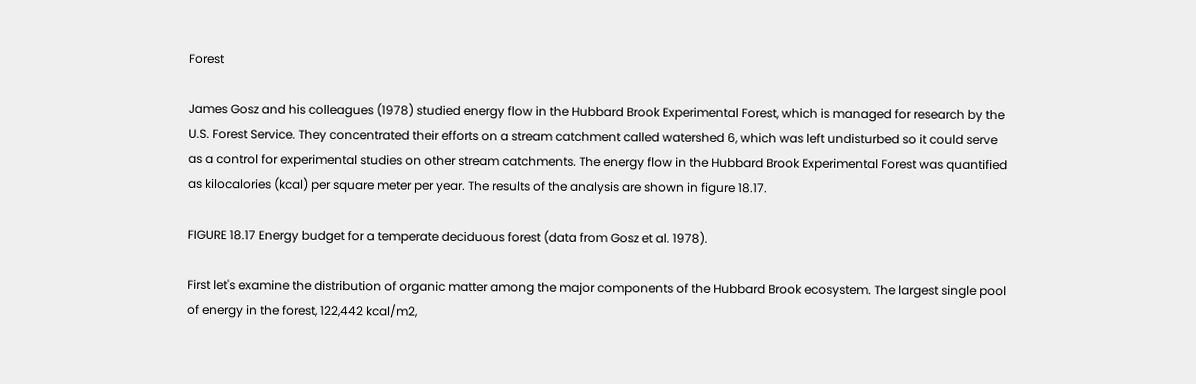Forest

James Gosz and his colleagues (1978) studied energy flow in the Hubbard Brook Experimental Forest, which is managed for research by the U.S. Forest Service. They concentrated their efforts on a stream catchment called watershed 6, which was left undisturbed so it could serve as a control for experimental studies on other stream catchments. The energy flow in the Hubbard Brook Experimental Forest was quantified as kilocalories (kcal) per square meter per year. The results of the analysis are shown in figure 18.17.

FIGURE 18.17 Energy budget for a temperate deciduous forest (data from Gosz et al. 1978).

First let's examine the distribution of organic matter among the major components of the Hubbard Brook ecosystem. The largest single pool of energy in the forest, 122,442 kcal/m2,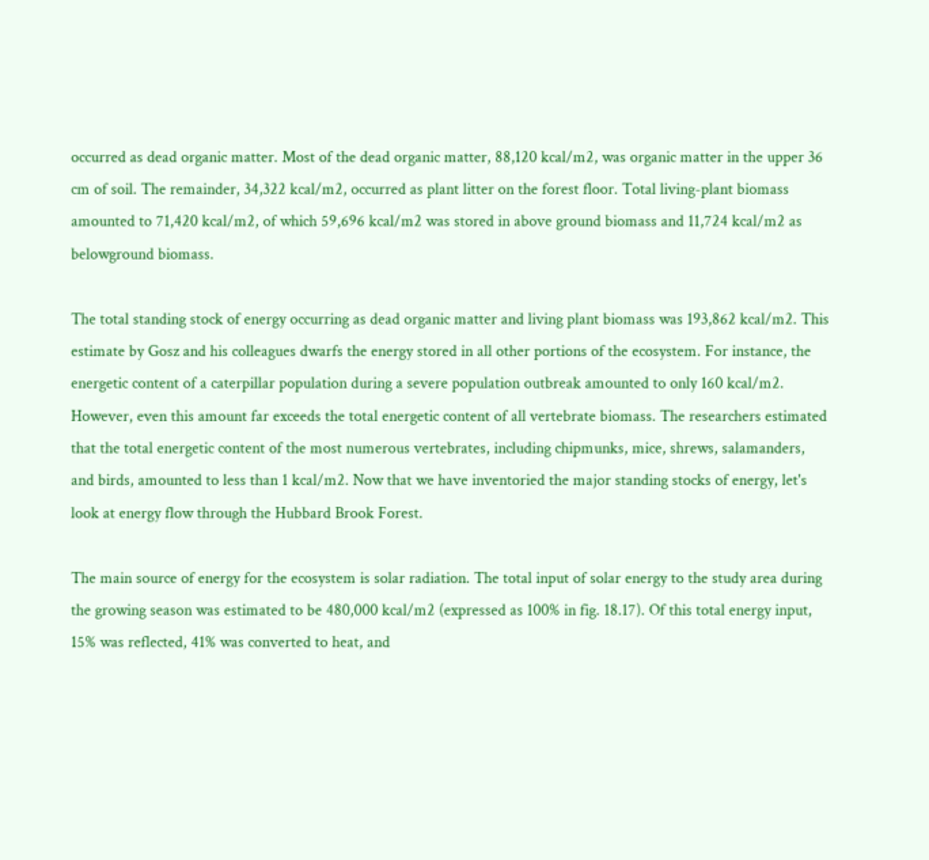occurred as dead organic matter. Most of the dead organic matter, 88,120 kcal/m2, was organic matter in the upper 36 cm of soil. The remainder, 34,322 kcal/m2, occurred as plant litter on the forest floor. Total living-plant biomass amounted to 71,420 kcal/m2, of which 59,696 kcal/m2 was stored in above ground biomass and 11,724 kcal/m2 as belowground biomass.

The total standing stock of energy occurring as dead organic matter and living plant biomass was 193,862 kcal/m2. This estimate by Gosz and his colleagues dwarfs the energy stored in all other portions of the ecosystem. For instance, the energetic content of a caterpillar population during a severe population outbreak amounted to only 160 kcal/m2. However, even this amount far exceeds the total energetic content of all vertebrate biomass. The researchers estimated that the total energetic content of the most numerous vertebrates, including chipmunks, mice, shrews, salamanders, and birds, amounted to less than 1 kcal/m2. Now that we have inventoried the major standing stocks of energy, let's look at energy flow through the Hubbard Brook Forest.

The main source of energy for the ecosystem is solar radiation. The total input of solar energy to the study area during the growing season was estimated to be 480,000 kcal/m2 (expressed as 100% in fig. 18.17). Of this total energy input, 15% was reflected, 41% was converted to heat, and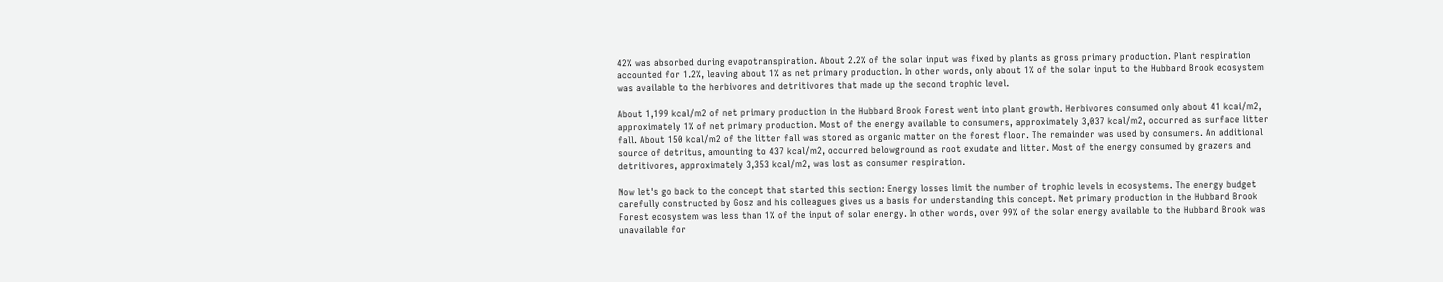42% was absorbed during evapotranspiration. About 2.2% of the solar input was fixed by plants as gross primary production. Plant respiration accounted for 1.2%, leaving about 1% as net primary production. In other words, only about 1% of the solar input to the Hubbard Brook ecosystem was available to the herbivores and detritivores that made up the second trophic level.

About 1,199 kcal/m2 of net primary production in the Hubbard Brook Forest went into plant growth. Herbivores consumed only about 41 kcai/m2, approximately 1% of net primary production. Most of the energy available to consumers, approximately 3,037 kcal/m2, occurred as surface litter fall. About 150 kcal/m2 of the litter fall was stored as organic matter on the forest floor. The remainder was used by consumers. An additional source of detritus, amounting to 437 kcal/m2, occurred belowground as root exudate and litter. Most of the energy consumed by grazers and detritivores, approximately 3,353 kcal/m2, was lost as consumer respiration.

Now let's go back to the concept that started this section: Energy losses limit the number of trophic levels in ecosystems. The energy budget carefully constructed by Gosz and his colleagues gives us a basis for understanding this concept. Net primary production in the Hubbard Brook Forest ecosystem was less than 1% of the input of solar energy. In other words, over 99% of the solar energy available to the Hubbard Brook was unavailable for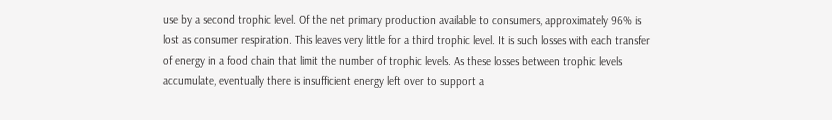use by a second trophic level. Of the net primary production available to consumers, approximately 96% is lost as consumer respiration. This leaves very little for a third trophic level. It is such losses with each transfer of energy in a food chain that limit the number of trophic levels. As these losses between trophic levels accumulate, eventually there is insufficient energy left over to support a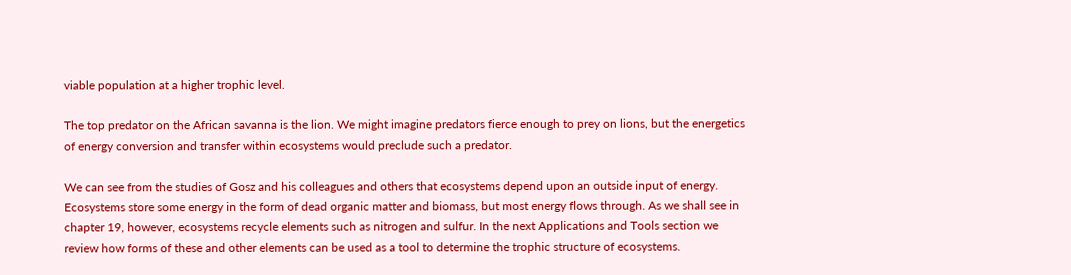viable population at a higher trophic level.

The top predator on the African savanna is the lion. We might imagine predators fierce enough to prey on lions, but the energetics of energy conversion and transfer within ecosystems would preclude such a predator.

We can see from the studies of Gosz and his colleagues and others that ecosystems depend upon an outside input of energy. Ecosystems store some energy in the form of dead organic matter and biomass, but most energy flows through. As we shall see in chapter 19, however, ecosystems recycle elements such as nitrogen and sulfur. In the next Applications and Tools section we review how forms of these and other elements can be used as a tool to determine the trophic structure of ecosystems.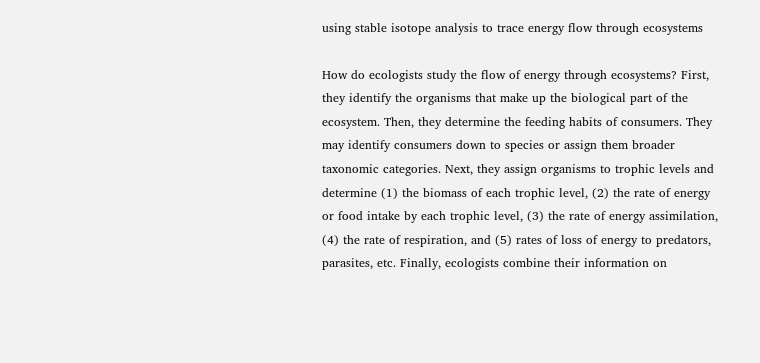using stable isotope analysis to trace energy flow through ecosystems

How do ecologists study the flow of energy through ecosystems? First, they identify the organisms that make up the biological part of the ecosystem. Then, they determine the feeding habits of consumers. They may identify consumers down to species or assign them broader taxonomic categories. Next, they assign organisms to trophic levels and determine (1) the biomass of each trophic level, (2) the rate of energy or food intake by each trophic level, (3) the rate of energy assimilation, (4) the rate of respiration, and (5) rates of loss of energy to predators, parasites, etc. Finally, ecologists combine their information on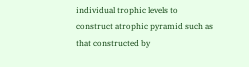individual trophic levels to construct atrophic pyramid such as that constructed by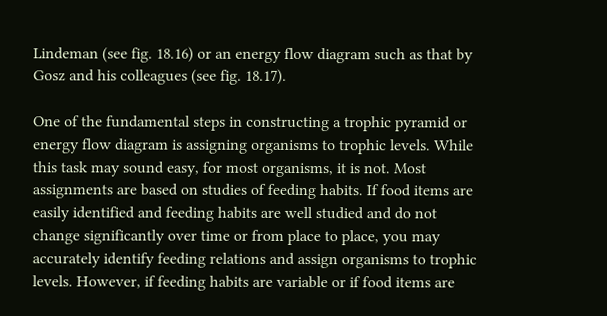Lindeman (see fig. 18.16) or an energy flow diagram such as that by Gosz and his colleagues (see fig. 18.17).

One of the fundamental steps in constructing a trophic pyramid or energy flow diagram is assigning organisms to trophic levels. While this task may sound easy, for most organisms, it is not. Most assignments are based on studies of feeding habits. If food items are easily identified and feeding habits are well studied and do not change significantly over time or from place to place, you may accurately identify feeding relations and assign organisms to trophic levels. However, if feeding habits are variable or if food items are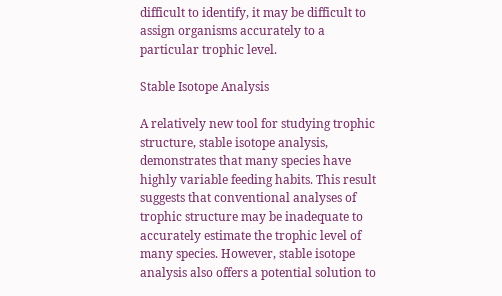difficult to identify, it may be difficult to assign organisms accurately to a particular trophic level.

Stable Isotope Analysis

A relatively new tool for studying trophic structure, stable isotope analysis, demonstrates that many species have highly variable feeding habits. This result suggests that conventional analyses of trophic structure may be inadequate to accurately estimate the trophic level of many species. However, stable isotope analysis also offers a potential solution to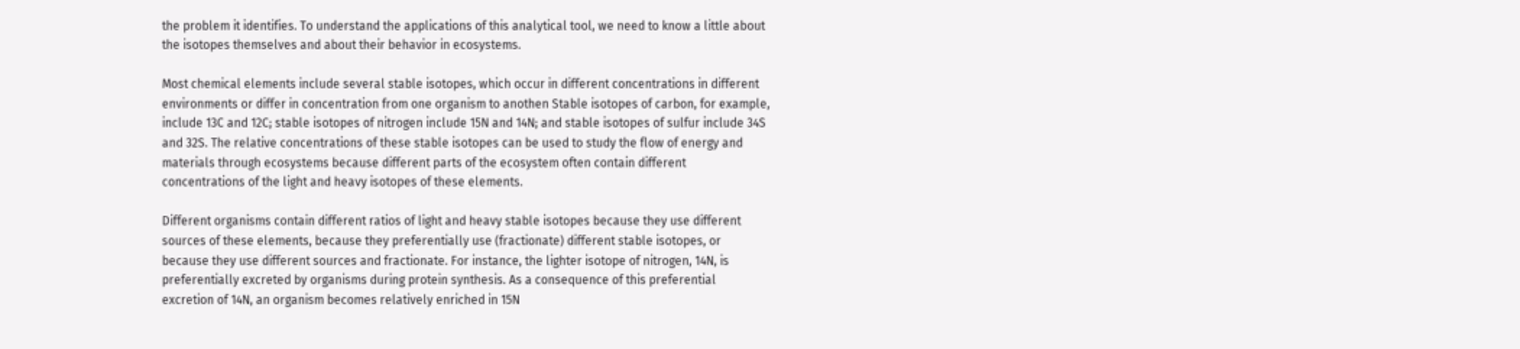the problem it identifies. To understand the applications of this analytical tool, we need to know a little about the isotopes themselves and about their behavior in ecosystems.

Most chemical elements include several stable isotopes, which occur in different concentrations in different environments or differ in concentration from one organism to anothen Stable isotopes of carbon, for example, include 13C and 12C; stable isotopes of nitrogen include 15N and 14N; and stable isotopes of sulfur include 34S and 32S. The relative concentrations of these stable isotopes can be used to study the flow of energy and materials through ecosystems because different parts of the ecosystem often contain different concentrations of the light and heavy isotopes of these elements.

Different organisms contain different ratios of light and heavy stable isotopes because they use different sources of these elements, because they preferentially use (fractionate) different stable isotopes, or because they use different sources and fractionate. For instance, the lighter isotope of nitrogen, 14N, is preferentially excreted by organisms during protein synthesis. As a consequence of this preferential excretion of 14N, an organism becomes relatively enriched in 15N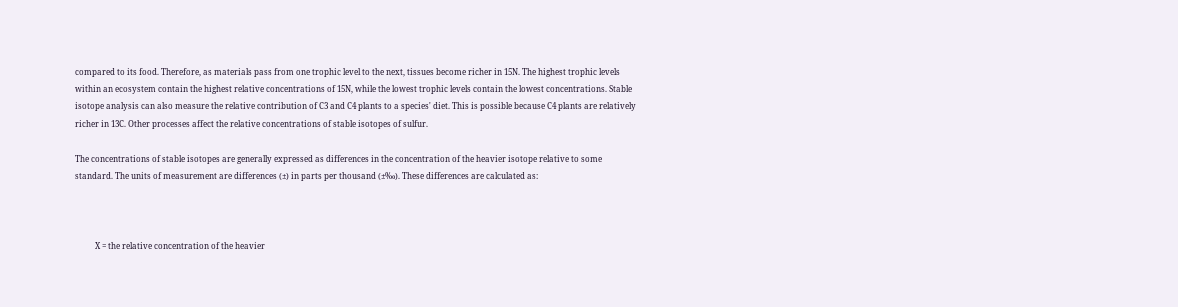compared to its food. Therefore, as materials pass from one trophic level to the next, tissues become richer in 15N. The highest trophic levels within an ecosystem contain the highest relative concentrations of 15N, while the lowest trophic levels contain the lowest concentrations. Stable isotope analysis can also measure the relative contribution of C3 and C4 plants to a species' diet. This is possible because C4 plants are relatively richer in 13C. Other processes affect the relative concentrations of stable isotopes of sulfur.

The concentrations of stable isotopes are generally expressed as differences in the concentration of the heavier isotope relative to some standard. The units of measurement are differences (±) in parts per thousand (±‰). These differences are calculated as:



          X = the relative concentration of the heavier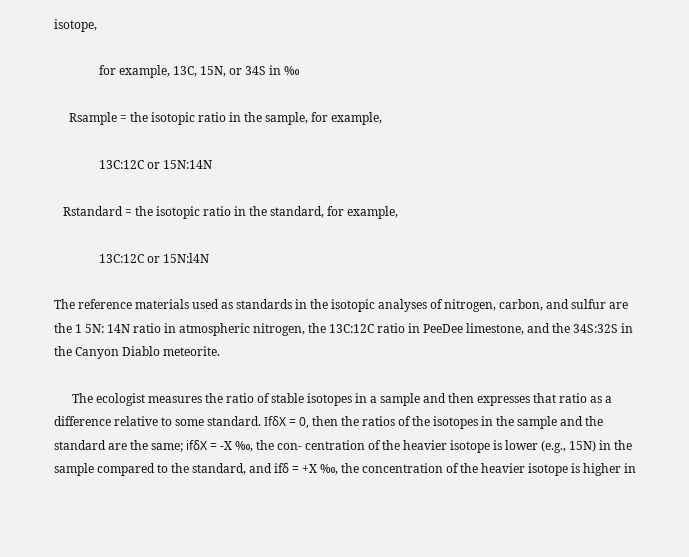isotope,

               for example, 13C, 15N, or 34S in ‰

     Rsample = the isotopic ratio in the sample, for example,

               13C:12C or 15N:14N

   Rstandard = the isotopic ratio in the standard, for example,

               13C:12C or 15N:l4N

The reference materials used as standards in the isotopic analyses of nitrogen, carbon, and sulfur are the 1 5N: 14N ratio in atmospheric nitrogen, the 13C:12C ratio in PeeDee limestone, and the 34S:32S in the Canyon Diablo meteorite.

      The ecologist measures the ratio of stable isotopes in a sample and then expresses that ratio as a difference relative to some standard. IfδX = 0, then the ratios of the isotopes in the sample and the standard are the same; ifδX = -X ‰, the con- centration of the heavier isotope is lower (e.g., 15N) in the sample compared to the standard, and ifδ = +X ‰, the concentration of the heavier isotope is higher in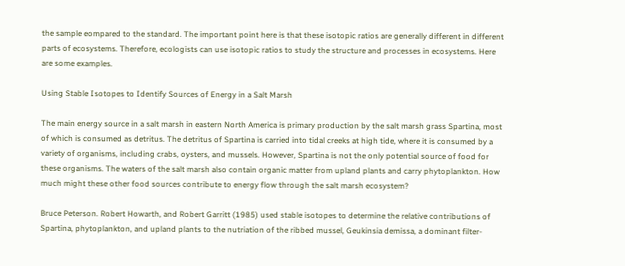the sample eompared to the standard. The important point here is that these isotopic ratios are generally different in different parts of ecosystems. Therefore, ecologists can use isotopic ratios to study the structure and processes in ecosystems. Here are some examples.

Using Stable Isotopes to Identify Sources of Energy in a Salt Marsh

The main energy source in a salt marsh in eastern North America is primary production by the salt marsh grass Spartina, most of which is consumed as detritus. The detritus of Spartina is carried into tidal creeks at high tide, where it is consumed by a variety of organisms, including crabs, oysters, and mussels. However, Spartina is not the only potential source of food for these organisms. The waters of the salt marsh also contain organic matter from upland plants and carry phytoplankton. How much might these other food sources contribute to energy flow through the salt marsh ecosystem?

Bruce Peterson. Robert Howarth, and Robert Garritt (1985) used stable isotopes to determine the relative contributions of Spartina, phytoplankton, and upland plants to the nutriation of the ribbed mussel, Geukinsia demissa, a dominant filter-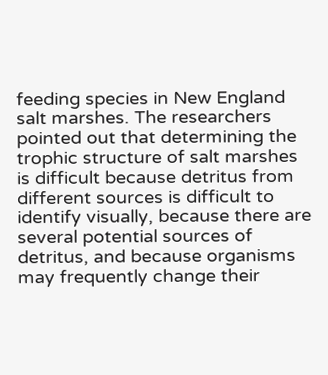feeding species in New England salt marshes. The researchers pointed out that determining the trophic structure of salt marshes is difficult because detritus from different sources is difficult to identify visually, because there are several potential sources of detritus, and because organisms may frequently change their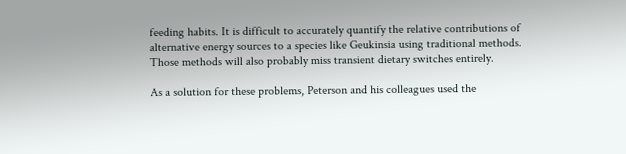feeding habits. It is difficult to accurately quantify the relative contributions of alternative energy sources to a species like Geukinsia using traditional methods. Those methods will also probably miss transient dietary switches entirely.

As a solution for these problems, Peterson and his colleagues used the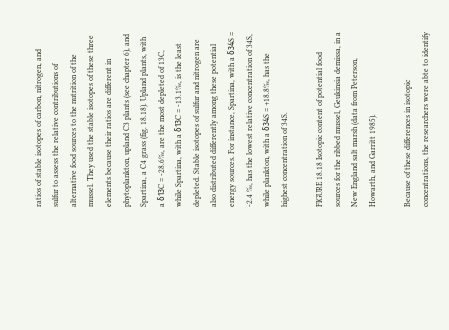ratios of stable isotopes of carbon, nitrogen, and sulfur to assess the relative contributions of alternative food sources to the nutrition of the mussel. They used the stable isotopes of these three elements because their ratios are different in phytoplankton, upland C3 plants (see chapter 6), and Spartina, a C4 grass (fig. 18.18). Upland plants, with a δ13C = -28.6‰, are the most depleted of 13C, while Spartina, with a δ13C = -13.1‰, is the least depleted. Stable isotopes of sulfur and nitrogen are also distributed differently among these potential energy sources. For instance, Spartina, with a δ34S = -2.4 ‰, has the lowest relative concentration of 34S, while plankton, with a δ34S = +18.8‰, has the highest concentration of 34S.

FIGURE 18.18 Isotopic content of potential food sources for the ribbed mussel, Geukinsia demissa, in a New England salt marsh (data from Peterson, Howarth, and Garritt 1985).

Because of these differences in isotopic concentrations, the researchers were abte to identify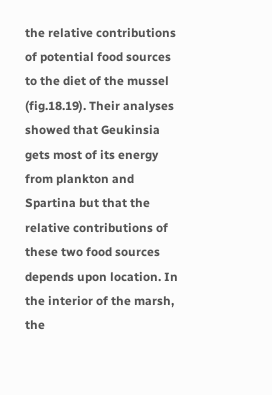the relative contributions of potential food sources to the diet of the mussel (fig.18.19). Their analyses showed that Geukinsia gets most of its energy from plankton and Spartina but that the relative contributions of these two food sources depends upon location. In the interior of the marsh, the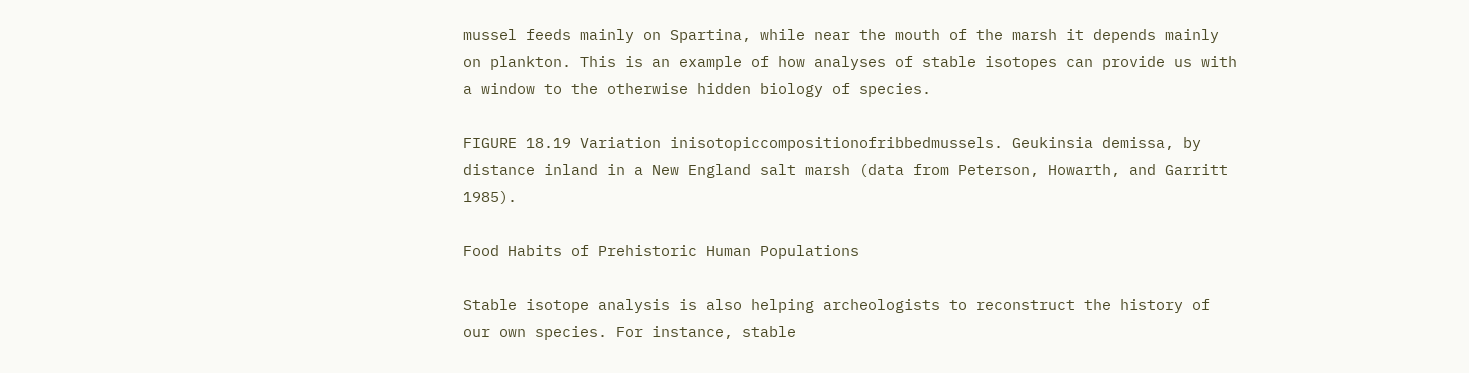mussel feeds mainly on Spartina, while near the mouth of the marsh it depends mainly on plankton. This is an example of how analyses of stable isotopes can provide us with a window to the otherwise hidden biology of species.

FIGURE 18.19 Variation inisotopiccompositionofribbedmussels. Geukinsia demissa, by distance inland in a New England salt marsh (data from Peterson, Howarth, and Garritt 1985).

Food Habits of Prehistoric Human Populations

Stable isotope analysis is also helping archeologists to reconstruct the history of our own species. For instance, stable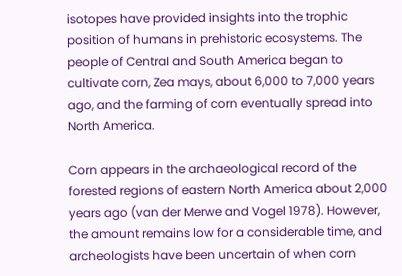isotopes have provided insights into the trophic position of humans in prehistoric ecosystems. The people of CentraI and South America began to cultivate corn, Zea mays, about 6,000 to 7,000 years ago, and the farming of corn eventually spread into North America.

Corn appears in the archaeological record of the forested regions of eastern North America about 2,000 years ago (van der Merwe and Vogel 1978). However, the amount remains low for a considerable time, and archeologists have been uncertain of when corn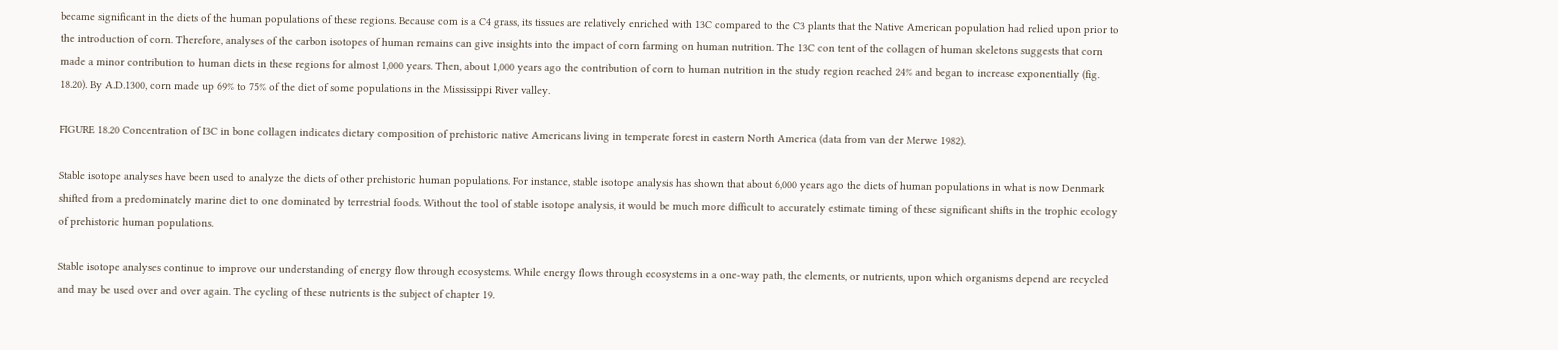became significant in the diets of the human populations of these regions. Because com is a C4 grass, its tissues are relatively enriched with 13C compared to the C3 plants that the Native American population had relied upon prior to the introduction of corn. Therefore, analyses of the carbon isotopes of human remains can give insights into the impact of corn farming on human nutrition. The 13C con tent of the collagen of human skeletons suggests that corn made a minor contribution to human diets in these regions for almost 1,000 years. Then, about 1,000 years ago the contribution of corn to human nutrition in the study region reached 24% and began to increase exponentially (fig. 18.20). By A.D.1300, corn made up 69% to 75% of the diet of some populations in the Mississippi River valley.

FIGURE 18.20 Concentration of I3C in bone collagen indicates dietary composition of prehistoric native Americans living in temperate forest in eastern North America (data from van der Merwe 1982).

Stable isotope analyses have been used to analyze the diets of other prehistoric human populations. For instance, stable isotope analysis has shown that about 6,000 years ago the diets of human populations in what is now Denmark shifted from a predominately marine diet to one dominated by terrestrial foods. Without the tool of stable isotope analysis, it would be much more difficult to accurately estimate timing of these significant shifts in the trophic ecology of prehistoric human populations.

Stable isotope analyses continue to improve our understanding of energy flow through ecosystems. While energy flows through ecosystems in a one-way path, the elements, or nutrients, upon which organisms depend are recycled and may be used over and over again. The cycling of these nutrients is the subject of chapter 19.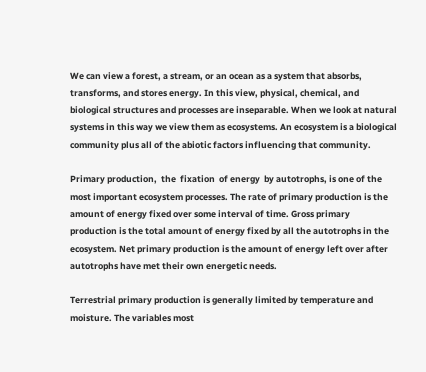We can view a forest, a stream, or an ocean as a system that absorbs, transforms, and stores energy. In this view, physical, chemical, and biological structures and processes are inseparable. When we look at natural systems in this way we view them as ecosystems. An ecosystem is a biological community plus all of the abiotic factors influencing that community.

Primary production,  the  fixation  of energy  by autotrophs, is one of the most important ecosystem processes. The rate of primary production is the amount of energy fixed over some interval of time. Gross primary production is the total amount of energy fixed by all the autotrophs in the ecosystem. Net primary production is the amount of energy left over after autotrophs have met their own energetic needs.

Terrestrial primary production is generally limited by temperature and moisture. The variables most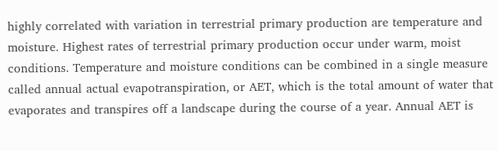highly correlated with variation in terrestrial primary production are temperature and moisture. Highest rates of terrestrial primary production occur under warm, moist conditions. Temperature and moisture conditions can be combined in a single measure called annual actual evapotranspiration, or AET, which is the total amount of water that evaporates and transpires off a landscape during the course of a year. Annual AET is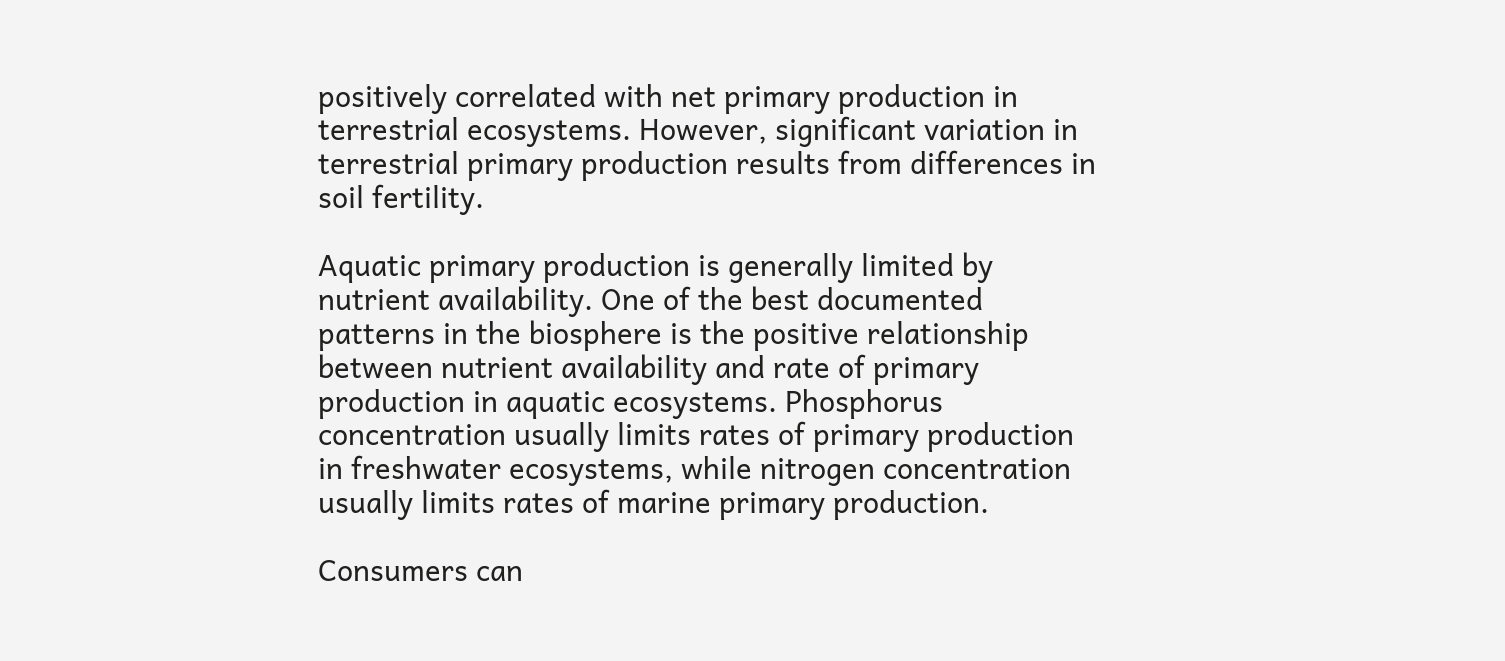positively correlated with net primary production in terrestrial ecosystems. However, significant variation in terrestrial primary production results from differences in soil fertility.

Aquatic primary production is generally limited by nutrient availability. One of the best documented patterns in the biosphere is the positive relationship between nutrient availability and rate of primary production in aquatic ecosystems. Phosphorus concentration usually limits rates of primary production in freshwater ecosystems, while nitrogen concentration usually limits rates of marine primary production.

Consumers can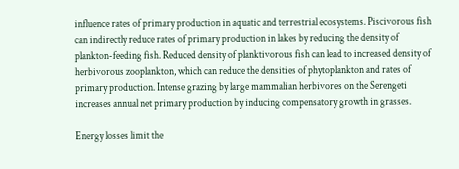influence rates of primary production in aquatic and terrestrial ecosystems. Piscivorous fish can indirectly reduce rates of primary production in lakes by reducing the density of plankton-feeding fish. Reduced density of planktivorous fish can lead to increased density of herbivorous zooplankton, which can reduce the densities of phytoplankton and rates of primary production. Intense grazing by large mammalian herbivores on the Serengeti increases annual net primary production by inducing compensatory growth in grasses.

Energy losses limit the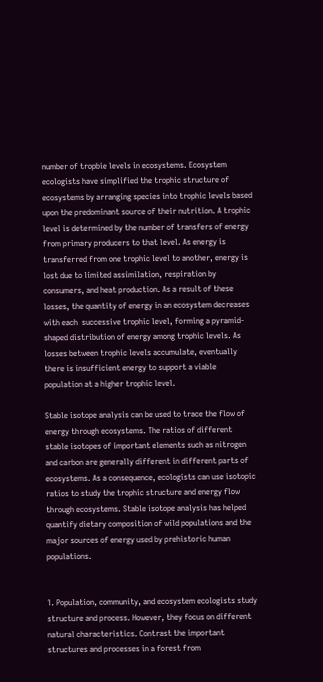number of tropbie levels in ecosystems. Ecosystem ecologists have simplified the trophic structure of ecosystems by arranging species into trophic levels based upon the predominant source of their nutrition. A trophic level is determined by the number of transfers of energy from primary producers to that level. As energy is transferred from one trophic level to another, energy is lost due to limited assimilation, respiration by consumers, and heat production. As a result of these losses, the quantity of energy in an ecosystem decreases with each  successive trophic level, forming a pyramid-shaped distribution of energy among trophic levels. As losses between trophic levels accumulate, eventually there is insufficient energy to support a viable population at a higher trophic level.

Stable isotope analysis can be used to trace the flow of energy through ecosystems. The ratios of different stable isotopes of important elements such as nitrogen and carbon are generally different in different parts of ecosystems. As a consequence, ecologists can use isotopic ratios to study the trophic structure and energy flow through ecosystems. Stable isotope analysis has helped quantify dietary composition of wild populations and the major sources of energy used by prehistoric human populations.


1. Population, community, and ecosystem ecologists study structure and process. However, they focus on different natural characteristics. Contrast the important structures and processes in a forest from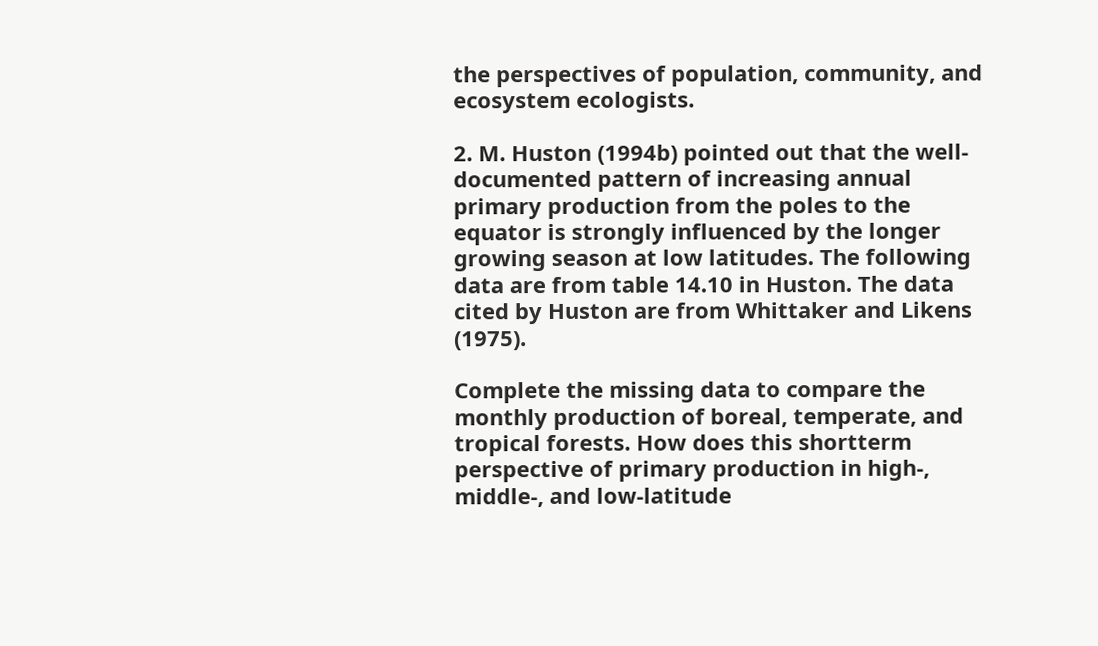the perspectives of population, community, and ecosystem ecologists.

2. M. Huston (1994b) pointed out that the well-documented pattern of increasing annual primary production from the poles to the equator is strongly influenced by the longer growing season at low latitudes. The following data are from table 14.10 in Huston. The data cited by Huston are from Whittaker and Likens (1975).

Complete the missing data to compare the monthly production of boreal, temperate, and tropical forests. How does this shortterm perspective of primary production in high-, middle-, and low-latitude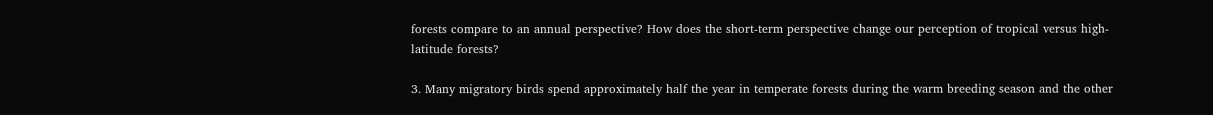forests compare to an annual perspective? How does the short-term perspective change our perception of tropical versus high-latitude forests?

3. Many migratory birds spend approximately half the year in temperate forests during the warm breeding season and the other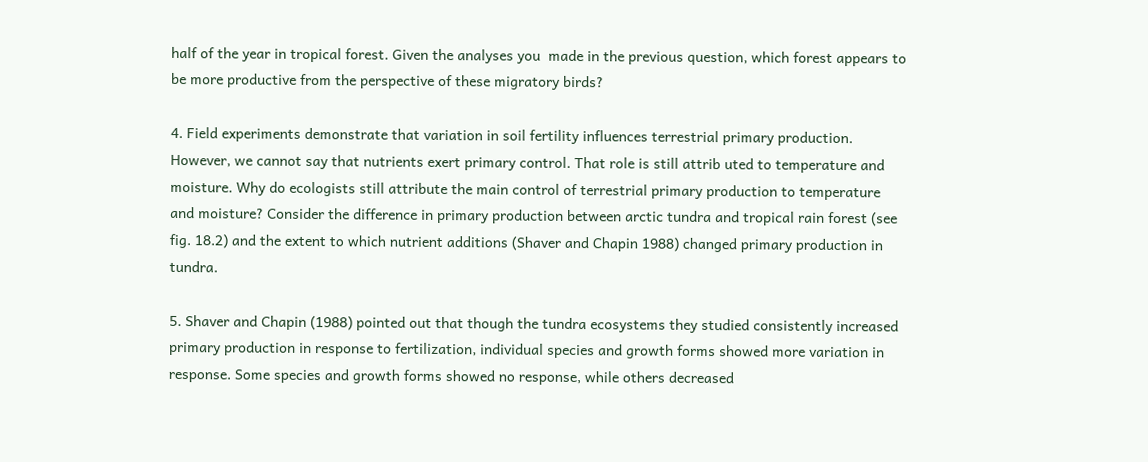half of the year in tropical forest. Given the analyses you  made in the previous question, which forest appears to be more productive from the perspective of these migratory birds?

4. Field experiments demonstrate that variation in soil fertility influences terrestrial primary production. However, we cannot say that nutrients exert primary control. That role is still attrib uted to temperature and moisture. Why do ecologists still attribute the main control of terrestrial primary production to temperature and moisture? Consider the difference in primary production between arctic tundra and tropical rain forest (see fig. 18.2) and the extent to which nutrient additions (Shaver and Chapin 1988) changed primary production in tundra.

5. Shaver and Chapin (1988) pointed out that though the tundra ecosystems they studied consistently increased primary production in response to fertilization, individual species and growth forms showed more variation in response. Some species and growth forms showed no response, while others decreased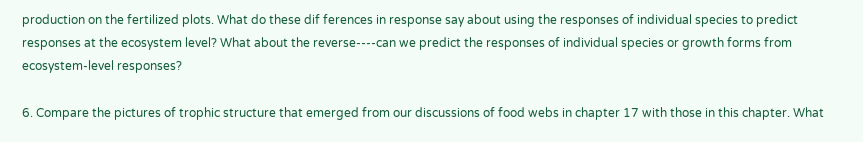production on the fertilized plots. What do these dif ferences in response say about using the responses of individual species to predict responses at the ecosystem level? What about the reverse----can we predict the responses of individual species or growth forms from ecosystem-level responses?

6. Compare the pictures of trophic structure that emerged from our discussions of food webs in chapter 17 with those in this chapter. What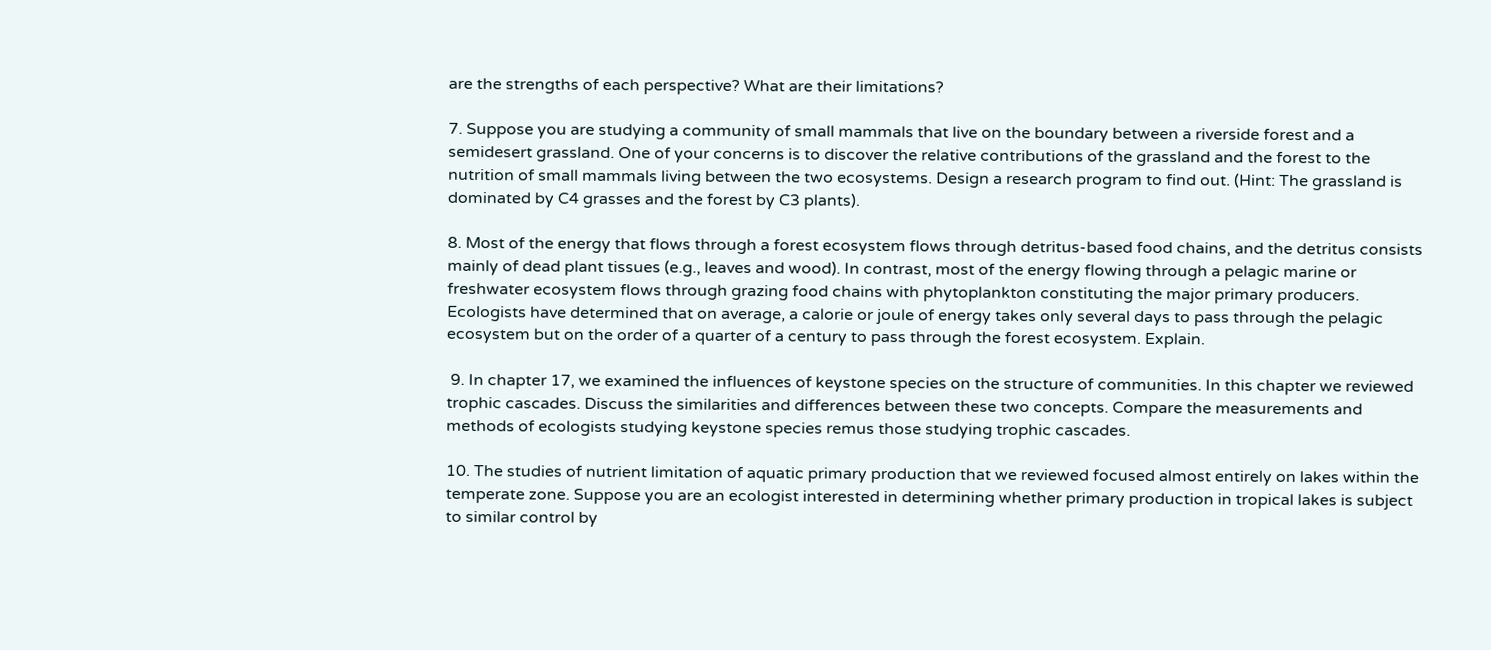are the strengths of each perspective? What are their limitations?

7. Suppose you are studying a community of small mammals that live on the boundary between a riverside forest and a semidesert grassland. One of your concerns is to discover the relative contributions of the grassland and the forest to the nutrition of small mammals living between the two ecosystems. Design a research program to find out. (Hint: The grassland is dominated by C4 grasses and the forest by C3 plants).

8. Most of the energy that flows through a forest ecosystem flows through detritus-based food chains, and the detritus consists mainly of dead plant tissues (e.g., leaves and wood). In contrast, most of the energy flowing through a pelagic marine or freshwater ecosystem flows through grazing food chains with phytoplankton constituting the major primary producers. Ecologists have determined that on average, a calorie or joule of energy takes only several days to pass through the pelagic ecosystem but on the order of a quarter of a century to pass through the forest ecosystem. Explain.

 9. In chapter 17, we examined the influences of keystone species on the structure of communities. In this chapter we reviewed trophic cascades. Discuss the similarities and differences between these two concepts. Compare the measurements and methods of ecologists studying keystone species remus those studying trophic cascades.

10. The studies of nutrient limitation of aquatic primary production that we reviewed focused almost entirely on lakes within the temperate zone. Suppose you are an ecologist interested in determining whether primary production in tropical lakes is subject to similar control by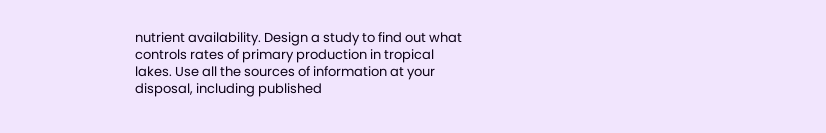nutrient availability. Design a study to find out what controls rates of primary production in tropical lakes. Use all the sources of information at your disposal, including published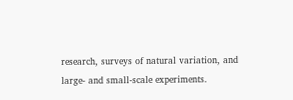research, surveys of natural variation, and large- and small-scale experiments.